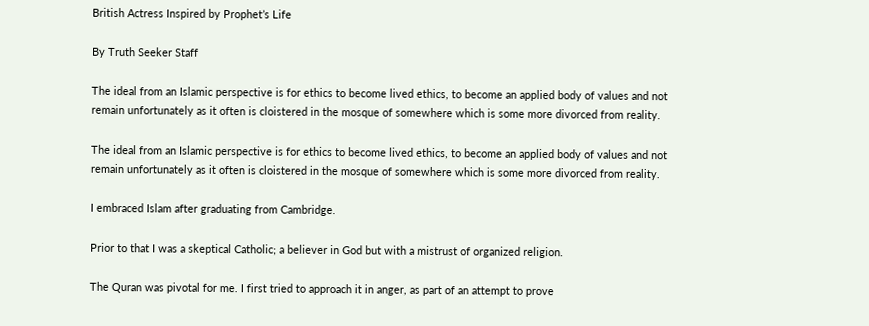British Actress Inspired by Prophet’s Life

By Truth Seeker Staff

The ideal from an Islamic perspective is for ethics to become lived ethics, to become an applied body of values and not remain unfortunately as it often is cloistered in the mosque of somewhere which is some more divorced from reality.

The ideal from an Islamic perspective is for ethics to become lived ethics, to become an applied body of values and not remain unfortunately as it often is cloistered in the mosque of somewhere which is some more divorced from reality.

I embraced Islam after graduating from Cambridge.

Prior to that I was a skeptical Catholic; a believer in God but with a mistrust of organized religion.

The Quran was pivotal for me. I first tried to approach it in anger, as part of an attempt to prove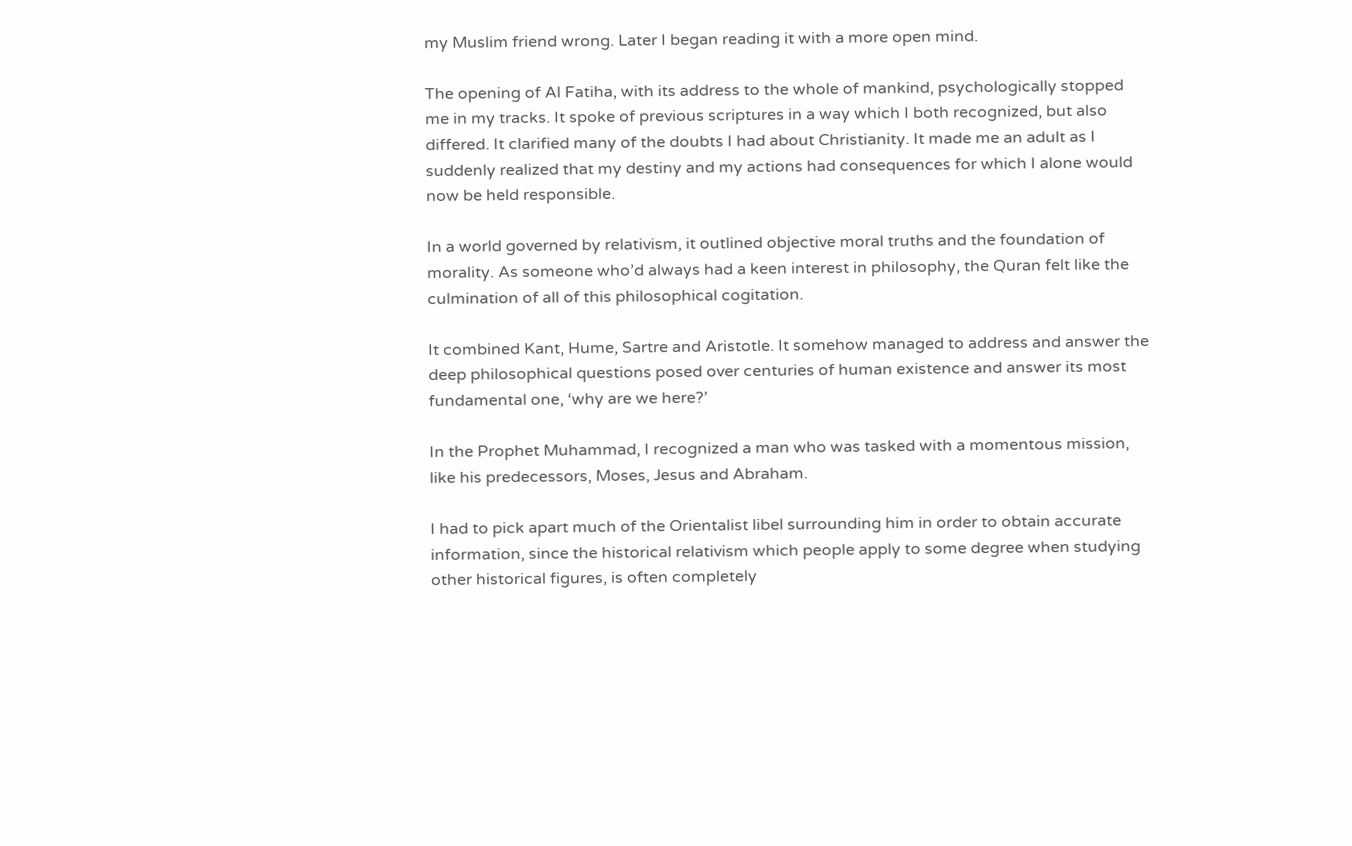my Muslim friend wrong. Later I began reading it with a more open mind.

The opening of Al Fatiha, with its address to the whole of mankind, psychologically stopped me in my tracks. It spoke of previous scriptures in a way which I both recognized, but also differed. It clarified many of the doubts I had about Christianity. It made me an adult as I suddenly realized that my destiny and my actions had consequences for which I alone would now be held responsible.

In a world governed by relativism, it outlined objective moral truths and the foundation of morality. As someone who’d always had a keen interest in philosophy, the Quran felt like the culmination of all of this philosophical cogitation.

It combined Kant, Hume, Sartre and Aristotle. It somehow managed to address and answer the deep philosophical questions posed over centuries of human existence and answer its most fundamental one, ‘why are we here?’

In the Prophet Muhammad, I recognized a man who was tasked with a momentous mission, like his predecessors, Moses, Jesus and Abraham.

I had to pick apart much of the Orientalist libel surrounding him in order to obtain accurate information, since the historical relativism which people apply to some degree when studying other historical figures, is often completely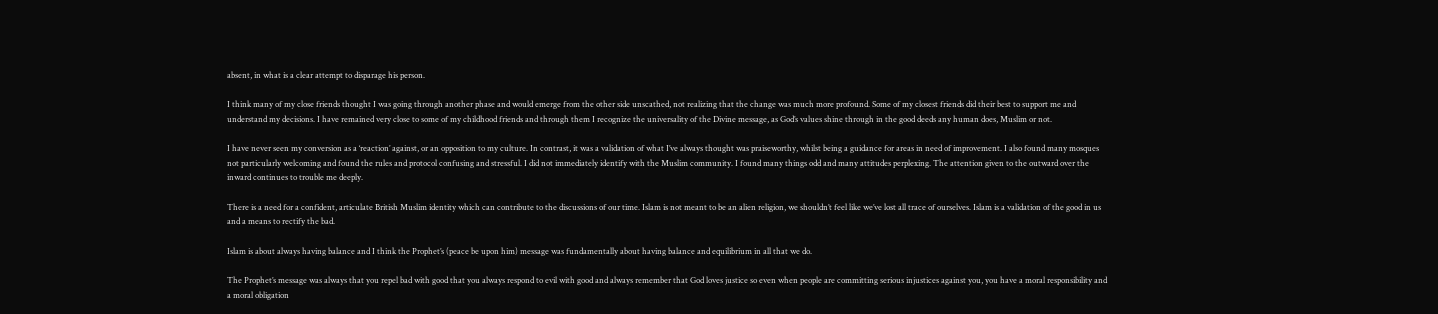absent, in what is a clear attempt to disparage his person.

I think many of my close friends thought I was going through another phase and would emerge from the other side unscathed, not realizing that the change was much more profound. Some of my closest friends did their best to support me and understand my decisions. I have remained very close to some of my childhood friends and through them I recognize the universality of the Divine message, as God’s values shine through in the good deeds any human does, Muslim or not.

I have never seen my conversion as a ‘reaction’ against, or an opposition to my culture. In contrast, it was a validation of what I’ve always thought was praiseworthy, whilst being a guidance for areas in need of improvement. I also found many mosques not particularly welcoming and found the rules and protocol confusing and stressful. I did not immediately identify with the Muslim community. I found many things odd and many attitudes perplexing. The attention given to the outward over the inward continues to trouble me deeply.

There is a need for a confident, articulate British Muslim identity which can contribute to the discussions of our time. Islam is not meant to be an alien religion, we shouldn’t feel like we’ve lost all trace of ourselves. Islam is a validation of the good in us and a means to rectify the bad.

Islam is about always having balance and I think the Prophet’s (peace be upon him) message was fundamentally about having balance and equilibrium in all that we do.

The Prophet’s message was always that you repel bad with good that you always respond to evil with good and always remember that God loves justice so even when people are committing serious injustices against you, you have a moral responsibility and a moral obligation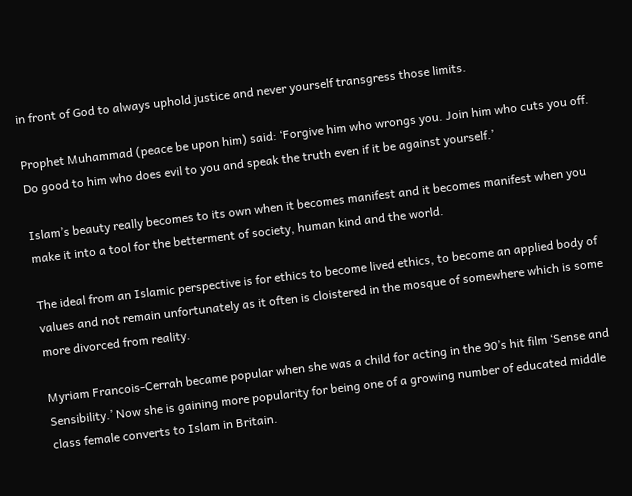in front of God to always uphold justice and never yourself transgress those limits.

Prophet Muhammad (peace be upon him) said: ‘Forgive him who wrongs you. Join him who cuts you off. Do good to him who does evil to you and speak the truth even if it be against yourself.’

Islam’s beauty really becomes to its own when it becomes manifest and it becomes manifest when you make it into a tool for the betterment of society, human kind and the world.

The ideal from an Islamic perspective is for ethics to become lived ethics, to become an applied body of values and not remain unfortunately as it often is cloistered in the mosque of somewhere which is some more divorced from reality.

Myriam Francois-Cerrah became popular when she was a child for acting in the 90’s hit film ‘Sense and Sensibility.’ Now she is gaining more popularity for being one of a growing number of educated middle class female converts to Islam in Britain.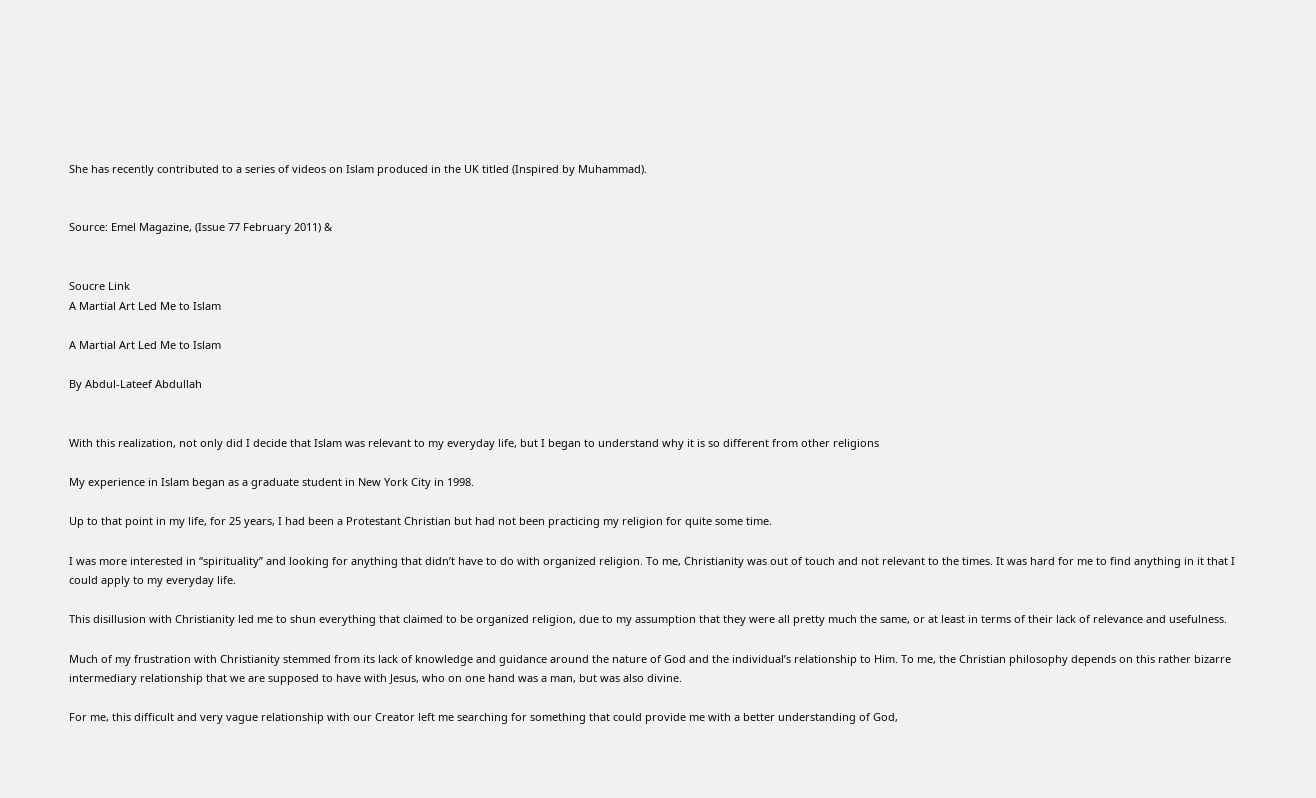She has recently contributed to a series of videos on Islam produced in the UK titled (Inspired by Muhammad).


Source: Emel Magazine, (Issue 77 February 2011) &


Soucre Link
A Martial Art Led Me to Islam

A Martial Art Led Me to Islam

By Abdul-Lateef Abdullah


With this realization, not only did I decide that Islam was relevant to my everyday life, but I began to understand why it is so different from other religions

My experience in Islam began as a graduate student in New York City in 1998.

Up to that point in my life, for 25 years, I had been a Protestant Christian but had not been practicing my religion for quite some time.

I was more interested in “spirituality” and looking for anything that didn’t have to do with organized religion. To me, Christianity was out of touch and not relevant to the times. It was hard for me to find anything in it that I could apply to my everyday life.

This disillusion with Christianity led me to shun everything that claimed to be organized religion, due to my assumption that they were all pretty much the same, or at least in terms of their lack of relevance and usefulness.

Much of my frustration with Christianity stemmed from its lack of knowledge and guidance around the nature of God and the individual’s relationship to Him. To me, the Christian philosophy depends on this rather bizarre intermediary relationship that we are supposed to have with Jesus, who on one hand was a man, but was also divine.

For me, this difficult and very vague relationship with our Creator left me searching for something that could provide me with a better understanding of God,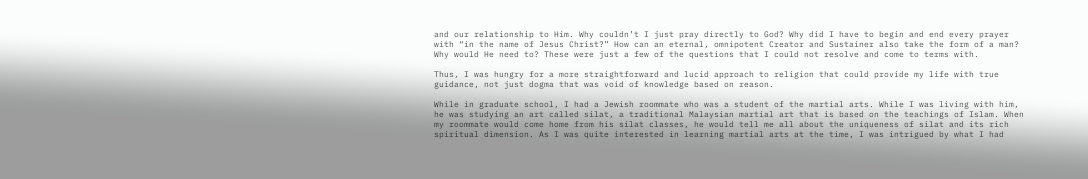and our relationship to Him. Why couldn’t I just pray directly to God? Why did I have to begin and end every prayer with “in the name of Jesus Christ?” How can an eternal, omnipotent Creator and Sustainer also take the form of a man? Why would He need to? These were just a few of the questions that I could not resolve and come to terms with.

Thus, I was hungry for a more straightforward and lucid approach to religion that could provide my life with true guidance, not just dogma that was void of knowledge based on reason.

While in graduate school, I had a Jewish roommate who was a student of the martial arts. While I was living with him, he was studying an art called silat, a traditional Malaysian martial art that is based on the teachings of Islam. When my roommate would come home from his silat classes, he would tell me all about the uniqueness of silat and its rich spiritual dimension. As I was quite interested in learning martial arts at the time, I was intrigued by what I had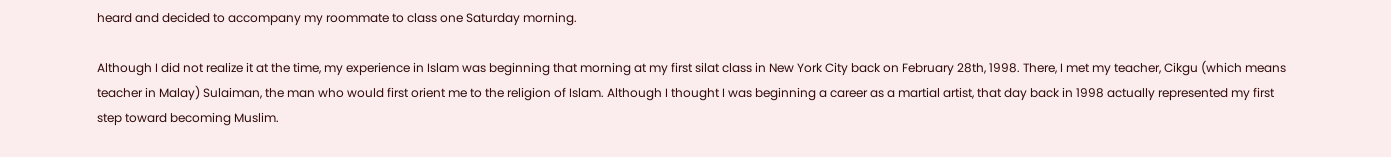heard and decided to accompany my roommate to class one Saturday morning.

Although I did not realize it at the time, my experience in Islam was beginning that morning at my first silat class in New York City back on February 28th, 1998. There, I met my teacher, Cikgu (which means teacher in Malay) Sulaiman, the man who would first orient me to the religion of Islam. Although I thought I was beginning a career as a martial artist, that day back in 1998 actually represented my first step toward becoming Muslim.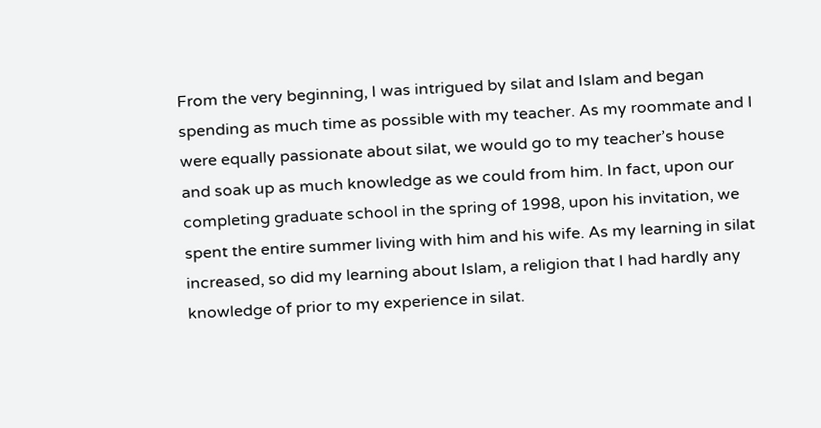From the very beginning, I was intrigued by silat and Islam and began spending as much time as possible with my teacher. As my roommate and I were equally passionate about silat, we would go to my teacher’s house and soak up as much knowledge as we could from him. In fact, upon our completing graduate school in the spring of 1998, upon his invitation, we spent the entire summer living with him and his wife. As my learning in silat increased, so did my learning about Islam, a religion that I had hardly any knowledge of prior to my experience in silat.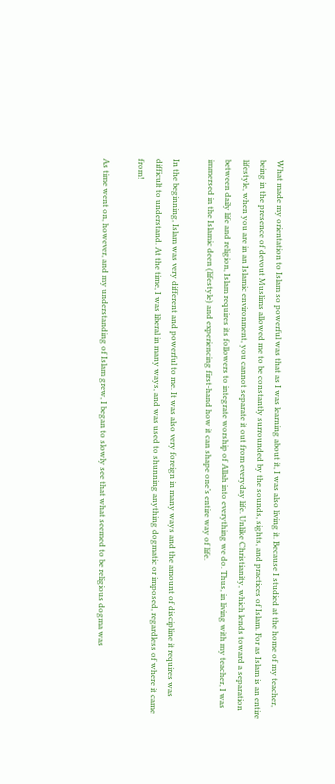What made my orientation to Islam so powerful was that as I was learning about it, I was also living it. Because I studied at the home of my teacher, being in the presence of devout Muslims allowed me to be constantly surrounded by the sounds, sights, and practices of Islam. For as Islam is an entire lifestyle, when you are in an Islamic environment, you cannot separate it out from everyday life. Unlike Christianity, which lends toward a separation between daily life and religion, Islam requires its followers to integrate worship of Allah into everything we do. Thus, in living with my teacher, I was immersed in the Islamic deen (lifestyle) and experiencing first-hand how it can shape one’s entire way of life.

In the beginning, Islam was very different and powerful to me. It was also very foreign in many ways and the amount of discipline it requires was difficult to understand. At the time, I was liberal in many ways, and was used to shunning anything dogmatic or imposed, regardless of where it came from!

As time went on, however, and my understanding of Islam grew, I began to slowly see that what seemed to be religious dogma was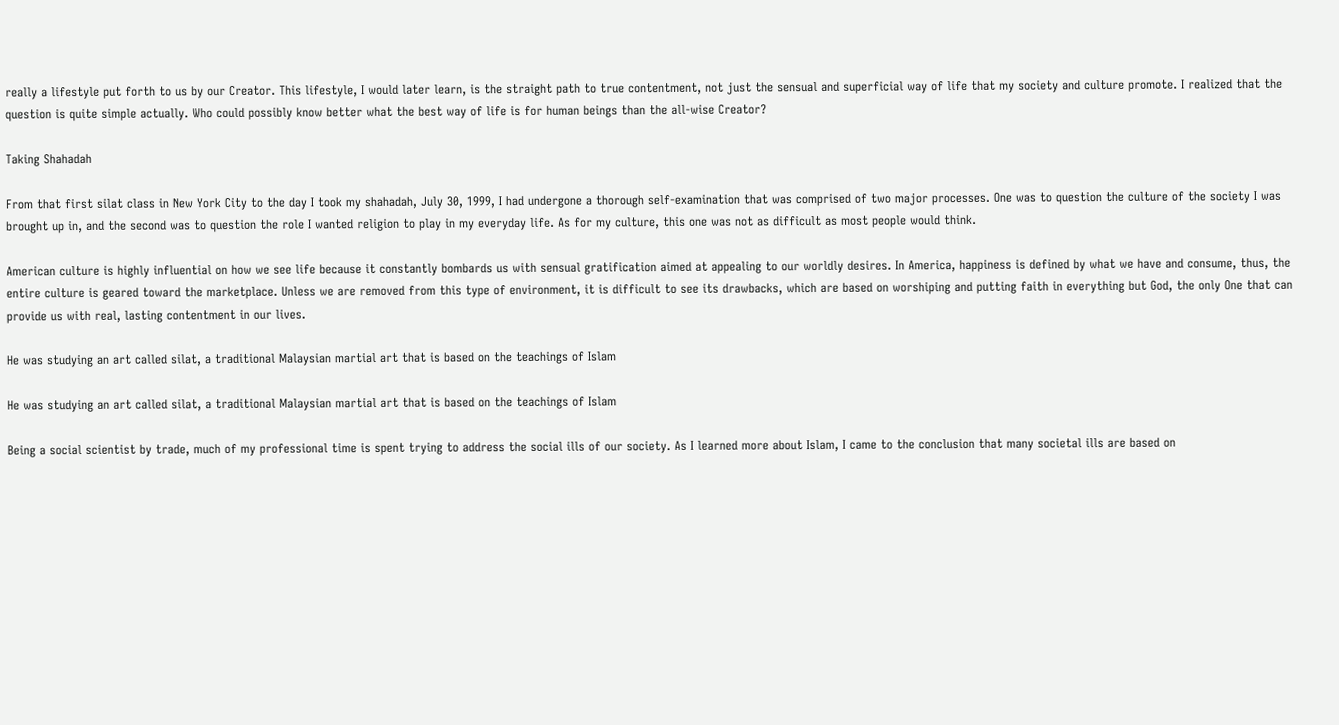really a lifestyle put forth to us by our Creator. This lifestyle, I would later learn, is the straight path to true contentment, not just the sensual and superficial way of life that my society and culture promote. I realized that the question is quite simple actually. Who could possibly know better what the best way of life is for human beings than the all-wise Creator?

Taking Shahadah

From that first silat class in New York City to the day I took my shahadah, July 30, 1999, I had undergone a thorough self-examination that was comprised of two major processes. One was to question the culture of the society I was brought up in, and the second was to question the role I wanted religion to play in my everyday life. As for my culture, this one was not as difficult as most people would think.

American culture is highly influential on how we see life because it constantly bombards us with sensual gratification aimed at appealing to our worldly desires. In America, happiness is defined by what we have and consume, thus, the entire culture is geared toward the marketplace. Unless we are removed from this type of environment, it is difficult to see its drawbacks, which are based on worshiping and putting faith in everything but God, the only One that can provide us with real, lasting contentment in our lives.

He was studying an art called silat, a traditional Malaysian martial art that is based on the teachings of Islam

He was studying an art called silat, a traditional Malaysian martial art that is based on the teachings of Islam

Being a social scientist by trade, much of my professional time is spent trying to address the social ills of our society. As I learned more about Islam, I came to the conclusion that many societal ills are based on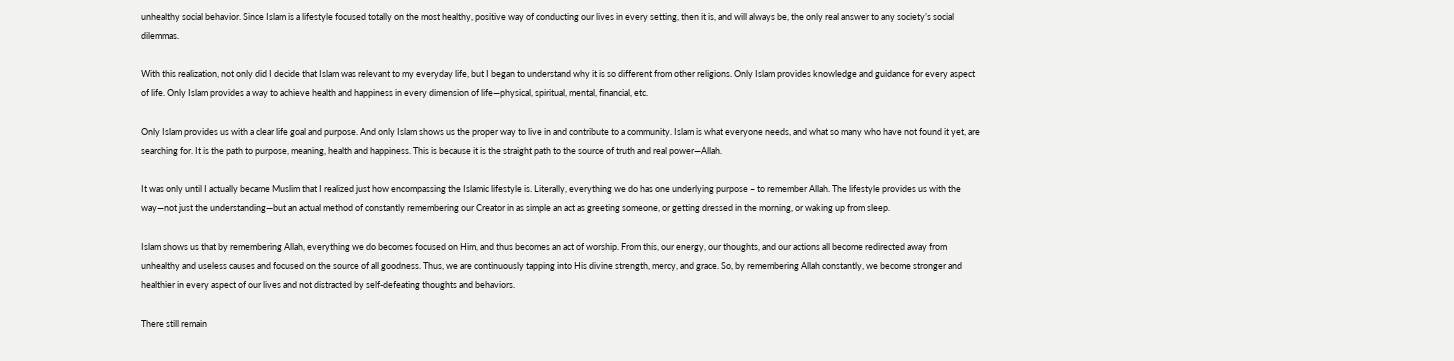unhealthy social behavior. Since Islam is a lifestyle focused totally on the most healthy, positive way of conducting our lives in every setting, then it is, and will always be, the only real answer to any society’s social dilemmas.

With this realization, not only did I decide that Islam was relevant to my everyday life, but I began to understand why it is so different from other religions. Only Islam provides knowledge and guidance for every aspect of life. Only Islam provides a way to achieve health and happiness in every dimension of life—physical, spiritual, mental, financial, etc.

Only Islam provides us with a clear life goal and purpose. And only Islam shows us the proper way to live in and contribute to a community. Islam is what everyone needs, and what so many who have not found it yet, are searching for. It is the path to purpose, meaning, health and happiness. This is because it is the straight path to the source of truth and real power—Allah.

It was only until I actually became Muslim that I realized just how encompassing the Islamic lifestyle is. Literally, everything we do has one underlying purpose – to remember Allah. The lifestyle provides us with the way—not just the understanding—but an actual method of constantly remembering our Creator in as simple an act as greeting someone, or getting dressed in the morning, or waking up from sleep.

Islam shows us that by remembering Allah, everything we do becomes focused on Him, and thus becomes an act of worship. From this, our energy, our thoughts, and our actions all become redirected away from unhealthy and useless causes and focused on the source of all goodness. Thus, we are continuously tapping into His divine strength, mercy, and grace. So, by remembering Allah constantly, we become stronger and healthier in every aspect of our lives and not distracted by self-defeating thoughts and behaviors.

There still remain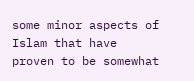some minor aspects of Islam that have proven to be somewhat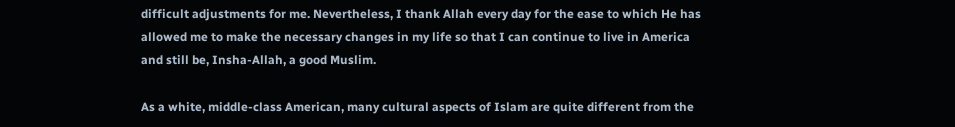difficult adjustments for me. Nevertheless, I thank Allah every day for the ease to which He has allowed me to make the necessary changes in my life so that I can continue to live in America and still be, Insha-Allah, a good Muslim.

As a white, middle-class American, many cultural aspects of Islam are quite different from the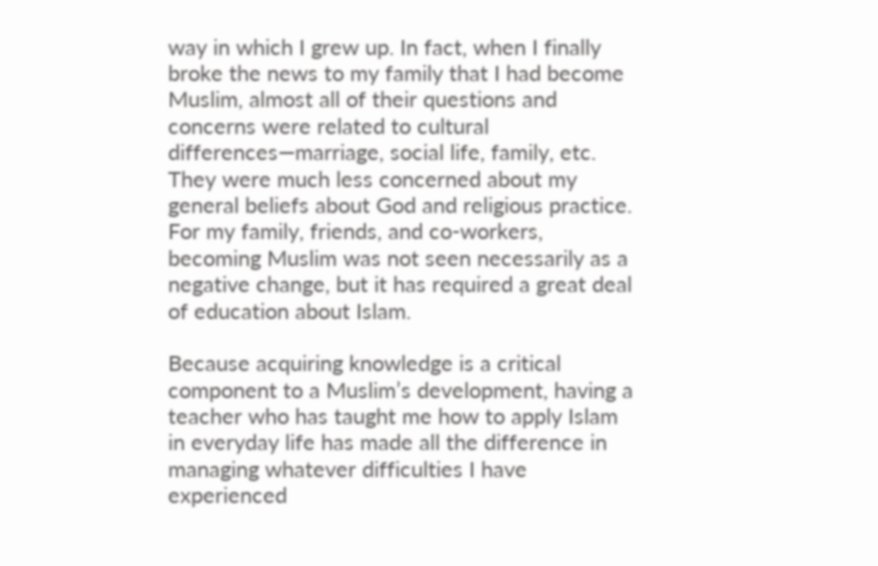way in which I grew up. In fact, when I finally broke the news to my family that I had become Muslim, almost all of their questions and concerns were related to cultural differences—marriage, social life, family, etc. They were much less concerned about my general beliefs about God and religious practice. For my family, friends, and co-workers, becoming Muslim was not seen necessarily as a negative change, but it has required a great deal of education about Islam.

Because acquiring knowledge is a critical component to a Muslim’s development, having a teacher who has taught me how to apply Islam in everyday life has made all the difference in managing whatever difficulties I have experienced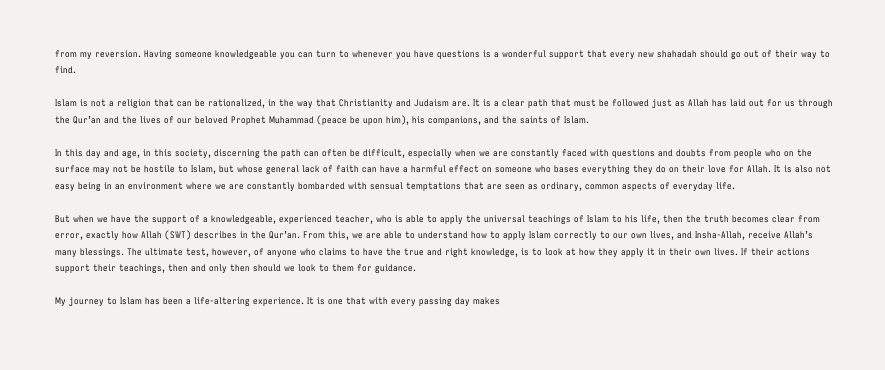from my reversion. Having someone knowledgeable you can turn to whenever you have questions is a wonderful support that every new shahadah should go out of their way to find.

Islam is not a religion that can be rationalized, in the way that Christianity and Judaism are. It is a clear path that must be followed just as Allah has laid out for us through the Qur’an and the lives of our beloved Prophet Muhammad (peace be upon him), his companions, and the saints of Islam.

In this day and age, in this society, discerning the path can often be difficult, especially when we are constantly faced with questions and doubts from people who on the surface may not be hostile to Islam, but whose general lack of faith can have a harmful effect on someone who bases everything they do on their love for Allah. It is also not easy being in an environment where we are constantly bombarded with sensual temptations that are seen as ordinary, common aspects of everyday life.

But when we have the support of a knowledgeable, experienced teacher, who is able to apply the universal teachings of Islam to his life, then the truth becomes clear from error, exactly how Allah (SWT) describes in the Qur’an. From this, we are able to understand how to apply Islam correctly to our own lives, and Insha-Allah, receive Allah’s many blessings. The ultimate test, however, of anyone who claims to have the true and right knowledge, is to look at how they apply it in their own lives. If their actions support their teachings, then and only then should we look to them for guidance.

My journey to Islam has been a life-altering experience. It is one that with every passing day makes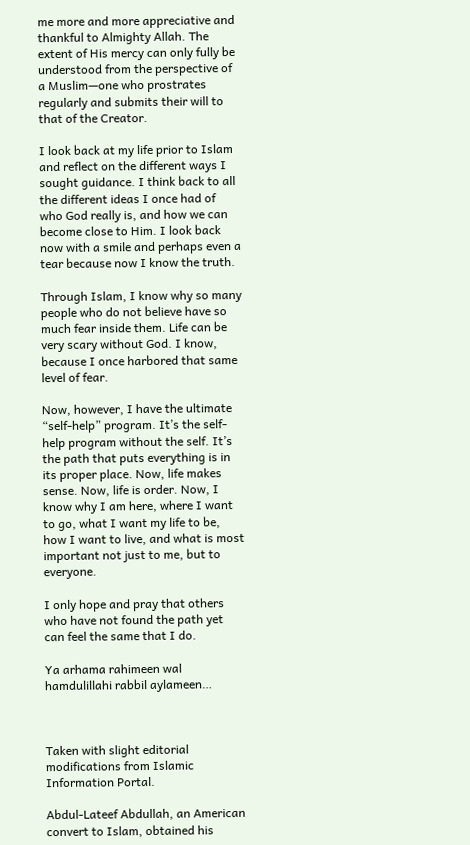me more and more appreciative and thankful to Almighty Allah. The extent of His mercy can only fully be understood from the perspective of a Muslim—one who prostrates regularly and submits their will to that of the Creator.

I look back at my life prior to Islam and reflect on the different ways I sought guidance. I think back to all the different ideas I once had of who God really is, and how we can become close to Him. I look back now with a smile and perhaps even a tear because now I know the truth.

Through Islam, I know why so many people who do not believe have so much fear inside them. Life can be very scary without God. I know, because I once harbored that same level of fear.

Now, however, I have the ultimate “self-help” program. It’s the self-help program without the self. It’s the path that puts everything is in its proper place. Now, life makes sense. Now, life is order. Now, I know why I am here, where I want to go, what I want my life to be, how I want to live, and what is most important not just to me, but to everyone.

I only hope and pray that others who have not found the path yet can feel the same that I do.

Ya arhama rahimeen wal hamdulillahi rabbil aylameen…



Taken with slight editorial modifications from Islamic Information Portal.

Abdul-Lateef Abdullah, an American convert to Islam, obtained his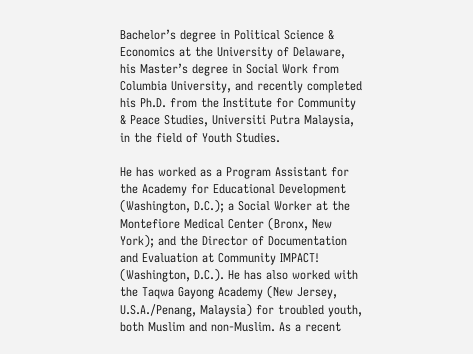Bachelor’s degree in Political Science & Economics at the University of Delaware, his Master’s degree in Social Work from Columbia University, and recently completed his Ph.D. from the Institute for Community & Peace Studies, Universiti Putra Malaysia, in the field of Youth Studies.

He has worked as a Program Assistant for the Academy for Educational Development (Washington, D.C.); a Social Worker at the Montefiore Medical Center (Bronx, New York); and the Director of Documentation and Evaluation at Community IMPACT! (Washington, D.C.). He has also worked with the Taqwa Gayong Academy (New Jersey, U.S.A./Penang, Malaysia) for troubled youth, both Muslim and non-Muslim. As a recent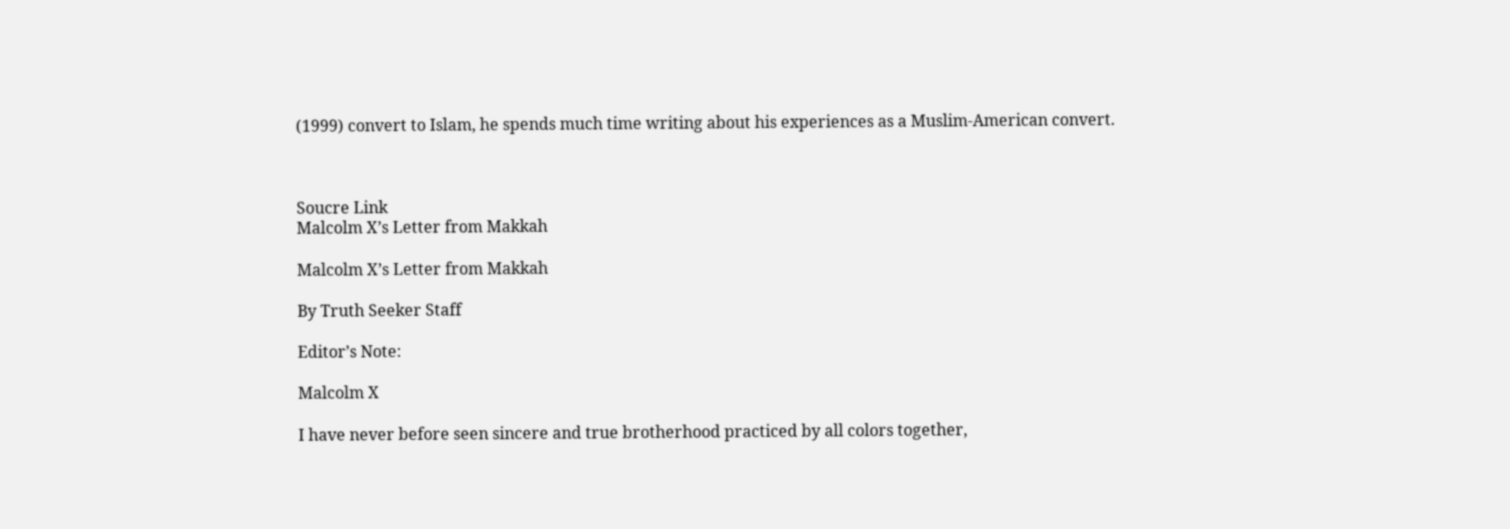(1999) convert to Islam, he spends much time writing about his experiences as a Muslim-American convert.



Soucre Link
Malcolm X’s Letter from Makkah

Malcolm X’s Letter from Makkah

By Truth Seeker Staff

Editor’s Note:

Malcolm X

I have never before seen sincere and true brotherhood practiced by all colors together,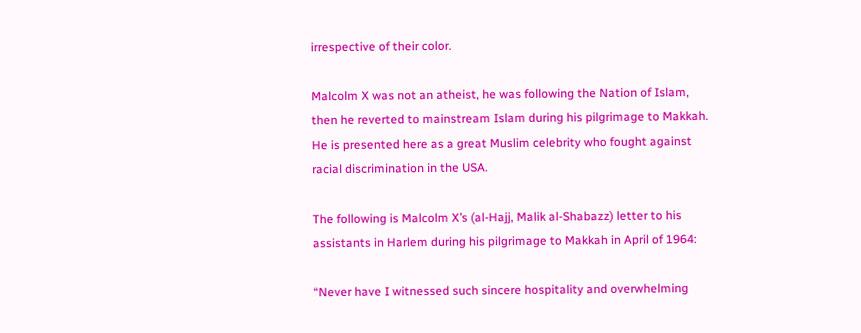irrespective of their color.

Malcolm X was not an atheist, he was following the Nation of Islam, then he reverted to mainstream Islam during his pilgrimage to Makkah. He is presented here as a great Muslim celebrity who fought against racial discrimination in the USA.

The following is Malcolm X’s (al-Hajj, Malik al-Shabazz) letter to his assistants in Harlem during his pilgrimage to Makkah in April of 1964:

“Never have I witnessed such sincere hospitality and overwhelming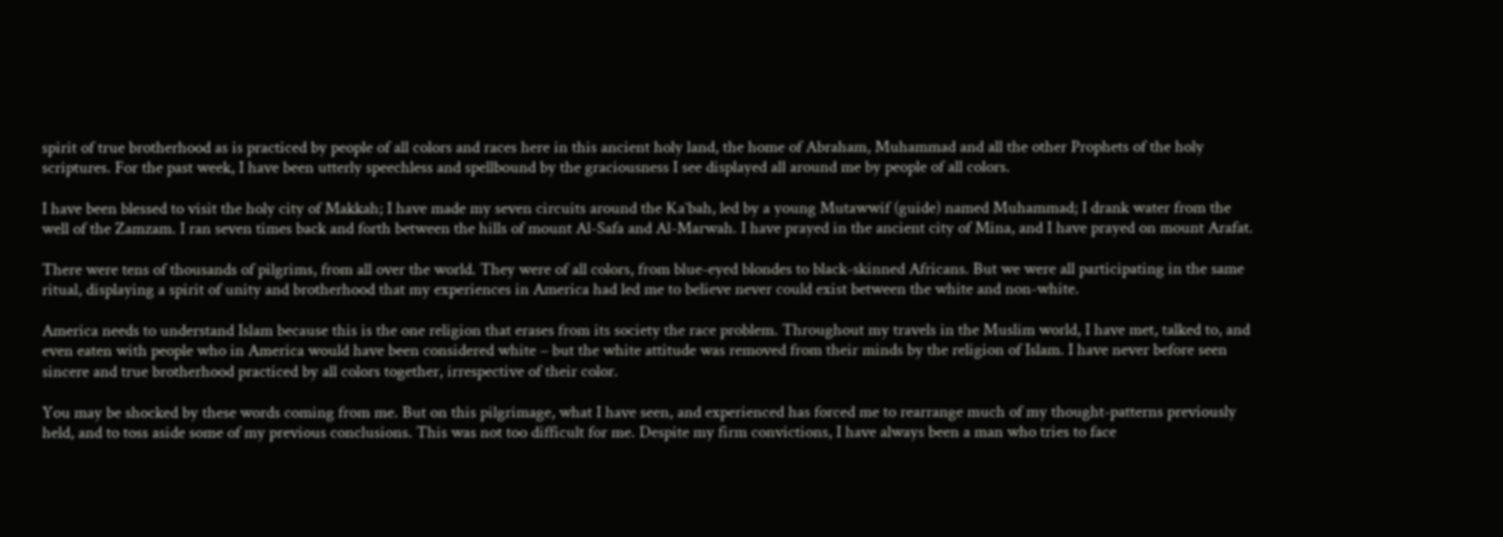spirit of true brotherhood as is practiced by people of all colors and races here in this ancient holy land, the home of Abraham, Muhammad and all the other Prophets of the holy scriptures. For the past week, I have been utterly speechless and spellbound by the graciousness I see displayed all around me by people of all colors.

I have been blessed to visit the holy city of Makkah; I have made my seven circuits around the Ka`bah, led by a young Mutawwif (guide) named Muhammad; I drank water from the well of the Zamzam. I ran seven times back and forth between the hills of mount Al-Safa and Al-Marwah. I have prayed in the ancient city of Mina, and I have prayed on mount Arafat.

There were tens of thousands of pilgrims, from all over the world. They were of all colors, from blue-eyed blondes to black-skinned Africans. But we were all participating in the same ritual, displaying a spirit of unity and brotherhood that my experiences in America had led me to believe never could exist between the white and non-white.

America needs to understand Islam because this is the one religion that erases from its society the race problem. Throughout my travels in the Muslim world, I have met, talked to, and even eaten with people who in America would have been considered white – but the white attitude was removed from their minds by the religion of Islam. I have never before seen sincere and true brotherhood practiced by all colors together, irrespective of their color.

You may be shocked by these words coming from me. But on this pilgrimage, what I have seen, and experienced has forced me to rearrange much of my thought-patterns previously held, and to toss aside some of my previous conclusions. This was not too difficult for me. Despite my firm convictions, I have always been a man who tries to face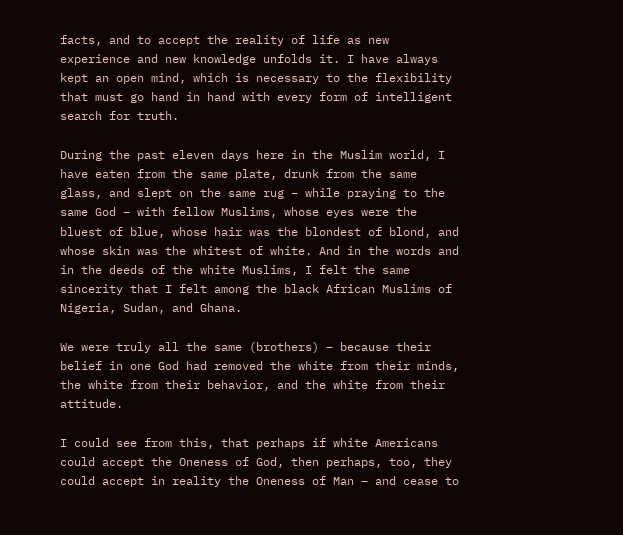facts, and to accept the reality of life as new experience and new knowledge unfolds it. I have always kept an open mind, which is necessary to the flexibility that must go hand in hand with every form of intelligent search for truth.

During the past eleven days here in the Muslim world, I have eaten from the same plate, drunk from the same glass, and slept on the same rug – while praying to the same God – with fellow Muslims, whose eyes were the bluest of blue, whose hair was the blondest of blond, and whose skin was the whitest of white. And in the words and in the deeds of the white Muslims, I felt the same sincerity that I felt among the black African Muslims of Nigeria, Sudan, and Ghana.

We were truly all the same (brothers) – because their belief in one God had removed the white from their minds, the white from their behavior, and the white from their attitude.

I could see from this, that perhaps if white Americans could accept the Oneness of God, then perhaps, too, they could accept in reality the Oneness of Man – and cease to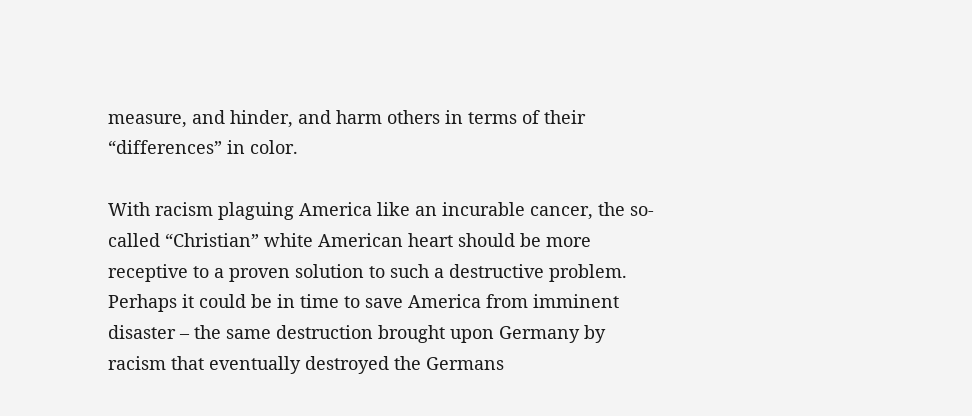measure, and hinder, and harm others in terms of their “differences” in color.

With racism plaguing America like an incurable cancer, the so-called “Christian” white American heart should be more receptive to a proven solution to such a destructive problem. Perhaps it could be in time to save America from imminent disaster – the same destruction brought upon Germany by racism that eventually destroyed the Germans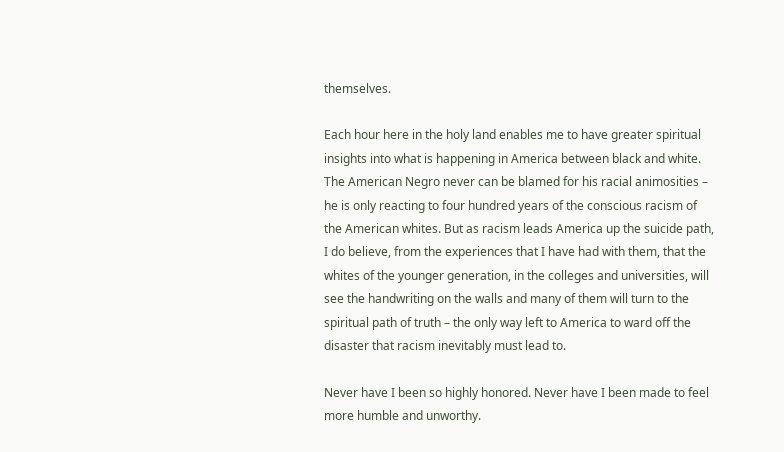themselves.

Each hour here in the holy land enables me to have greater spiritual insights into what is happening in America between black and white. The American Negro never can be blamed for his racial animosities – he is only reacting to four hundred years of the conscious racism of the American whites. But as racism leads America up the suicide path, I do believe, from the experiences that I have had with them, that the whites of the younger generation, in the colleges and universities, will see the handwriting on the walls and many of them will turn to the spiritual path of truth – the only way left to America to ward off the disaster that racism inevitably must lead to.

Never have I been so highly honored. Never have I been made to feel more humble and unworthy.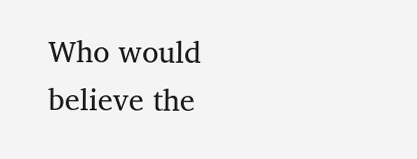Who would believe the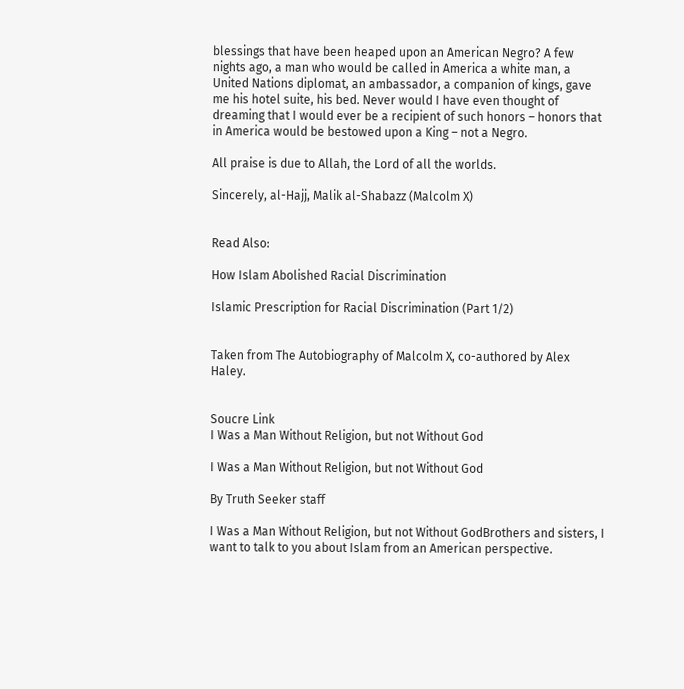blessings that have been heaped upon an American Negro? A few nights ago, a man who would be called in America a white man, a United Nations diplomat, an ambassador, a companion of kings, gave me his hotel suite, his bed. Never would I have even thought of dreaming that I would ever be a recipient of such honors – honors that in America would be bestowed upon a King – not a Negro.

All praise is due to Allah, the Lord of all the worlds.

Sincerely, al-Hajj, Malik al-Shabazz (Malcolm X)


Read Also:

How Islam Abolished Racial Discrimination

Islamic Prescription for Racial Discrimination (Part 1/2)


Taken from The Autobiography of Malcolm X, co-authored by Alex Haley.


Soucre Link
I Was a Man Without Religion, but not Without God

I Was a Man Without Religion, but not Without God

By Truth Seeker staff

I Was a Man Without Religion, but not Without GodBrothers and sisters, I want to talk to you about Islam from an American perspective.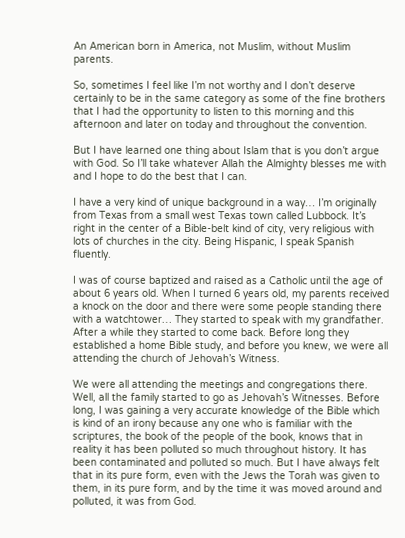An American born in America, not Muslim, without Muslim parents.

So, sometimes I feel like I’m not worthy and I don’t deserve certainly to be in the same category as some of the fine brothers that I had the opportunity to listen to this morning and this afternoon and later on today and throughout the convention.

But I have learned one thing about Islam that is you don’t argue with God. So I’ll take whatever Allah the Almighty blesses me with and I hope to do the best that I can.

I have a very kind of unique background in a way… I’m originally from Texas from a small west Texas town called Lubbock. It’s right in the center of a Bible-belt kind of city, very religious with lots of churches in the city. Being Hispanic, I speak Spanish fluently.

I was of course baptized and raised as a Catholic until the age of about 6 years old. When I turned 6 years old, my parents received a knock on the door and there were some people standing there with a watchtower… They started to speak with my grandfather. After a while they started to come back. Before long they established a home Bible study, and before you knew, we were all attending the church of Jehovah’s Witness.

We were all attending the meetings and congregations there. Well, all the family started to go as Jehovah’s Witnesses. Before long, I was gaining a very accurate knowledge of the Bible which is kind of an irony because any one who is familiar with the scriptures, the book of the people of the book, knows that in reality it has been polluted so much throughout history. It has been contaminated and polluted so much. But I have always felt that in its pure form, even with the Jews the Torah was given to them, in its pure form, and by the time it was moved around and polluted, it was from God.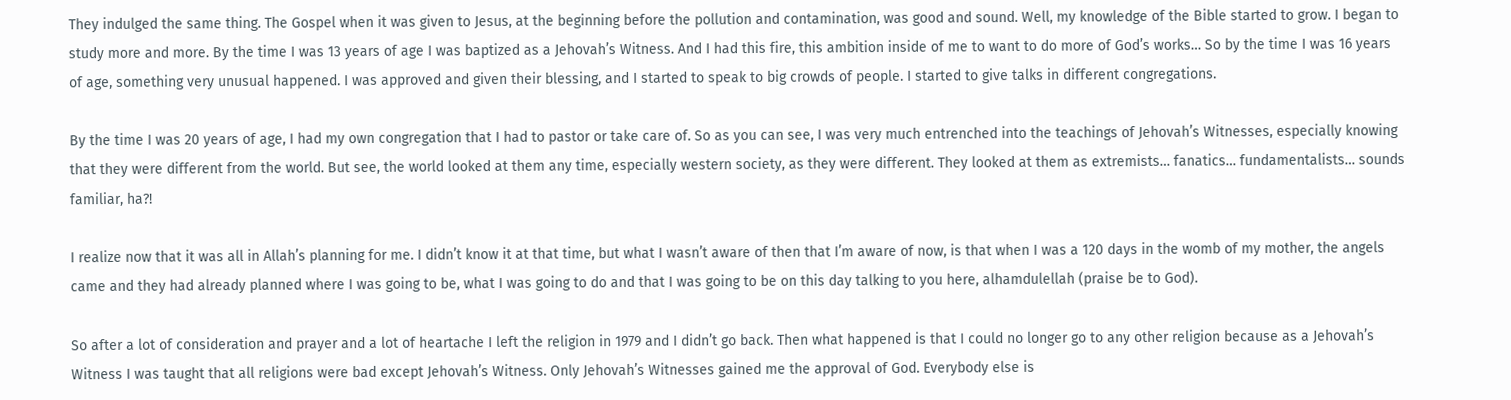They indulged the same thing. The Gospel when it was given to Jesus, at the beginning before the pollution and contamination, was good and sound. Well, my knowledge of the Bible started to grow. I began to study more and more. By the time I was 13 years of age I was baptized as a Jehovah’s Witness. And I had this fire, this ambition inside of me to want to do more of God’s works… So by the time I was 16 years of age, something very unusual happened. I was approved and given their blessing, and I started to speak to big crowds of people. I started to give talks in different congregations.

By the time I was 20 years of age, I had my own congregation that I had to pastor or take care of. So as you can see, I was very much entrenched into the teachings of Jehovah’s Witnesses, especially knowing that they were different from the world. But see, the world looked at them any time, especially western society, as they were different. They looked at them as extremists… fanatics… fundamentalists… sounds familiar, ha?!

I realize now that it was all in Allah’s planning for me. I didn’t know it at that time, but what I wasn’t aware of then that I’m aware of now, is that when I was a 120 days in the womb of my mother, the angels came and they had already planned where I was going to be, what I was going to do and that I was going to be on this day talking to you here, alhamdulellah (praise be to God).

So after a lot of consideration and prayer and a lot of heartache I left the religion in 1979 and I didn’t go back. Then what happened is that I could no longer go to any other religion because as a Jehovah’s Witness I was taught that all religions were bad except Jehovah’s Witness. Only Jehovah’s Witnesses gained me the approval of God. Everybody else is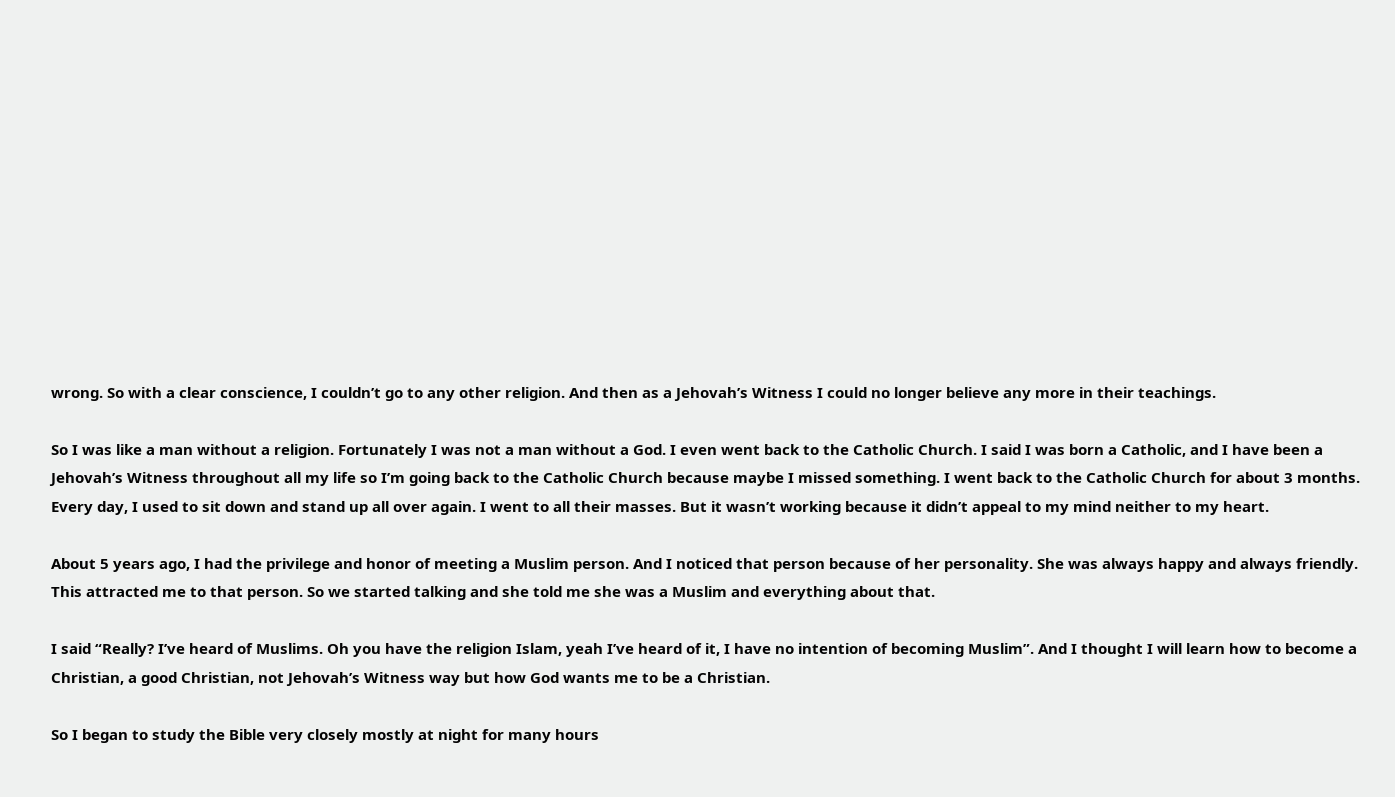wrong. So with a clear conscience, I couldn’t go to any other religion. And then as a Jehovah’s Witness I could no longer believe any more in their teachings.

So I was like a man without a religion. Fortunately I was not a man without a God. I even went back to the Catholic Church. I said I was born a Catholic, and I have been a Jehovah’s Witness throughout all my life so I’m going back to the Catholic Church because maybe I missed something. I went back to the Catholic Church for about 3 months. Every day, I used to sit down and stand up all over again. I went to all their masses. But it wasn’t working because it didn’t appeal to my mind neither to my heart.

About 5 years ago, I had the privilege and honor of meeting a Muslim person. And I noticed that person because of her personality. She was always happy and always friendly. This attracted me to that person. So we started talking and she told me she was a Muslim and everything about that.

I said “Really? I’ve heard of Muslims. Oh you have the religion Islam, yeah I’ve heard of it, I have no intention of becoming Muslim”. And I thought I will learn how to become a Christian, a good Christian, not Jehovah’s Witness way but how God wants me to be a Christian.

So I began to study the Bible very closely mostly at night for many hours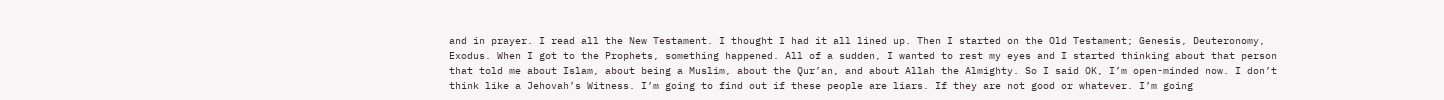and in prayer. I read all the New Testament. I thought I had it all lined up. Then I started on the Old Testament; Genesis, Deuteronomy, Exodus. When I got to the Prophets, something happened. All of a sudden, I wanted to rest my eyes and I started thinking about that person that told me about Islam, about being a Muslim, about the Qur’an, and about Allah the Almighty. So I said OK, I’m open-minded now. I don’t think like a Jehovah’s Witness. I’m going to find out if these people are liars. If they are not good or whatever. I’m going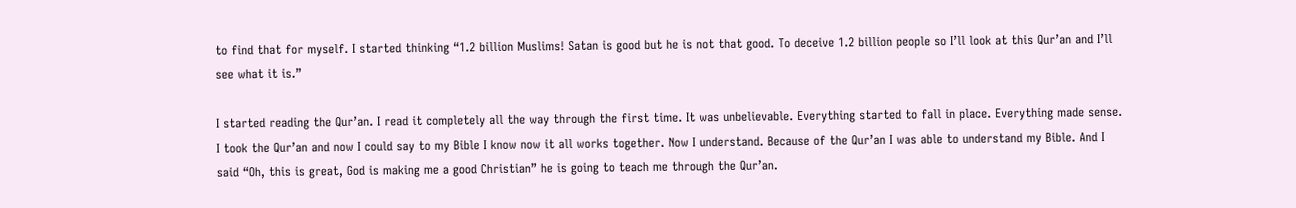to find that for myself. I started thinking “1.2 billion Muslims! Satan is good but he is not that good. To deceive 1.2 billion people so I’ll look at this Qur’an and I’ll see what it is.”

I started reading the Qur’an. I read it completely all the way through the first time. It was unbelievable. Everything started to fall in place. Everything made sense. I took the Qur’an and now I could say to my Bible I know now it all works together. Now I understand. Because of the Qur’an I was able to understand my Bible. And I said “Oh, this is great, God is making me a good Christian” he is going to teach me through the Qur’an.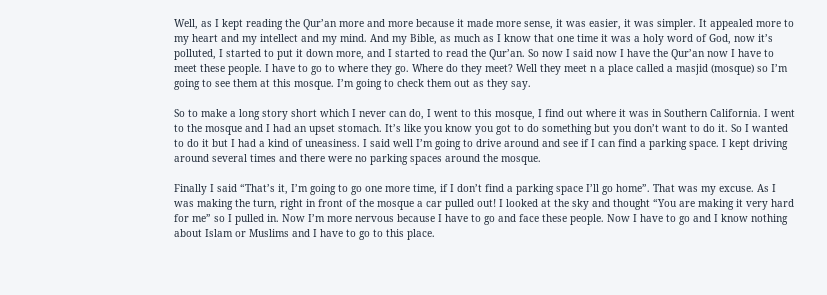Well, as I kept reading the Qur’an more and more because it made more sense, it was easier, it was simpler. It appealed more to my heart and my intellect and my mind. And my Bible, as much as I know that one time it was a holy word of God, now it’s polluted, I started to put it down more, and I started to read the Qur’an. So now I said now I have the Qur’an now I have to meet these people. I have to go to where they go. Where do they meet? Well they meet n a place called a masjid (mosque) so I’m going to see them at this mosque. I’m going to check them out as they say.

So to make a long story short which I never can do, I went to this mosque, I find out where it was in Southern California. I went to the mosque and I had an upset stomach. It’s like you know you got to do something but you don’t want to do it. So I wanted to do it but I had a kind of uneasiness. I said well I’m going to drive around and see if I can find a parking space. I kept driving around several times and there were no parking spaces around the mosque.

Finally I said “That’s it, I’m going to go one more time, if I don’t find a parking space I’ll go home”. That was my excuse. As I was making the turn, right in front of the mosque a car pulled out! I looked at the sky and thought “You are making it very hard for me” so I pulled in. Now I’m more nervous because I have to go and face these people. Now I have to go and I know nothing about Islam or Muslims and I have to go to this place.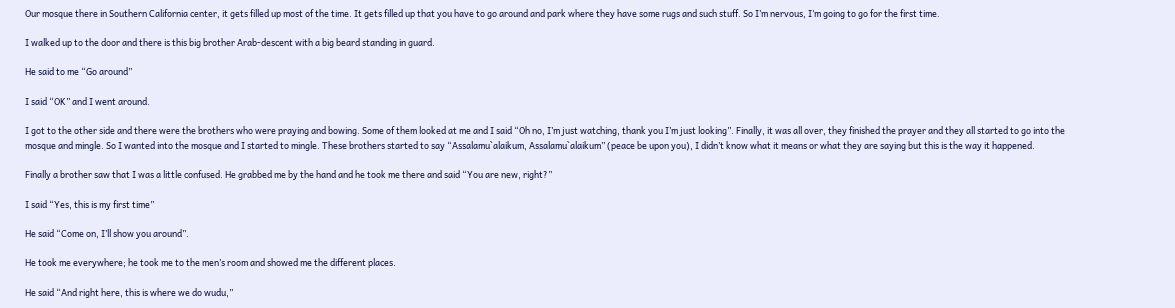Our mosque there in Southern California center, it gets filled up most of the time. It gets filled up that you have to go around and park where they have some rugs and such stuff. So I’m nervous, I’m going to go for the first time.

I walked up to the door and there is this big brother Arab-descent with a big beard standing in guard.

He said to me “Go around”

I said “OK” and I went around.

I got to the other side and there were the brothers who were praying and bowing. Some of them looked at me and I said “Oh no, I’m just watching, thank you I’m just looking”. Finally, it was all over, they finished the prayer and they all started to go into the mosque and mingle. So I wanted into the mosque and I started to mingle. These brothers started to say “Assalamu`alaikum, Assalamu`alaikum” (peace be upon you), I didn’t know what it means or what they are saying but this is the way it happened.

Finally a brother saw that I was a little confused. He grabbed me by the hand and he took me there and said “You are new, right?”

I said “Yes, this is my first time”

He said “Come on, I’ll show you around”.

He took me everywhere; he took me to the men’s room and showed me the different places.

He said “And right here, this is where we do wudu,”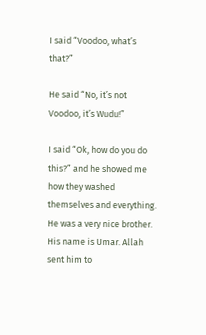I said “Voodoo, what’s that?”

He said “No, it’s not Voodoo, it’s Wudu!”

I said “Ok, how do you do this?” and he showed me how they washed themselves and everything. He was a very nice brother. His name is Umar. Allah sent him to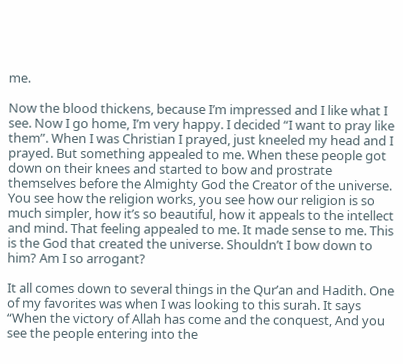me.

Now the blood thickens, because I’m impressed and I like what I see. Now I go home, I’m very happy. I decided “I want to pray like them”. When I was Christian I prayed, just kneeled my head and I prayed. But something appealed to me. When these people got down on their knees and started to bow and prostrate themselves before the Almighty God the Creator of the universe. You see how the religion works, you see how our religion is so much simpler, how it’s so beautiful, how it appeals to the intellect and mind. That feeling appealed to me. It made sense to me. This is the God that created the universe. Shouldn’t I bow down to him? Am I so arrogant?

It all comes down to several things in the Qur’an and Hadith. One of my favorites was when I was looking to this surah. It says “When the victory of Allah has come and the conquest, And you see the people entering into the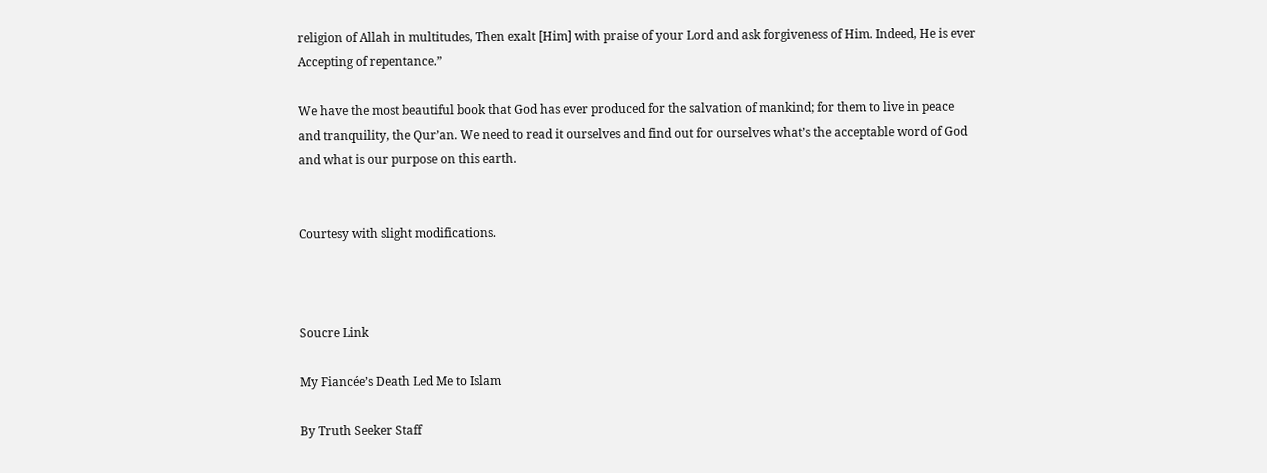religion of Allah in multitudes, Then exalt [Him] with praise of your Lord and ask forgiveness of Him. Indeed, He is ever Accepting of repentance.”

We have the most beautiful book that God has ever produced for the salvation of mankind; for them to live in peace and tranquility, the Qur’an. We need to read it ourselves and find out for ourselves what’s the acceptable word of God and what is our purpose on this earth.


Courtesy with slight modifications.



Soucre Link

My Fiancée’s Death Led Me to Islam

By Truth Seeker Staff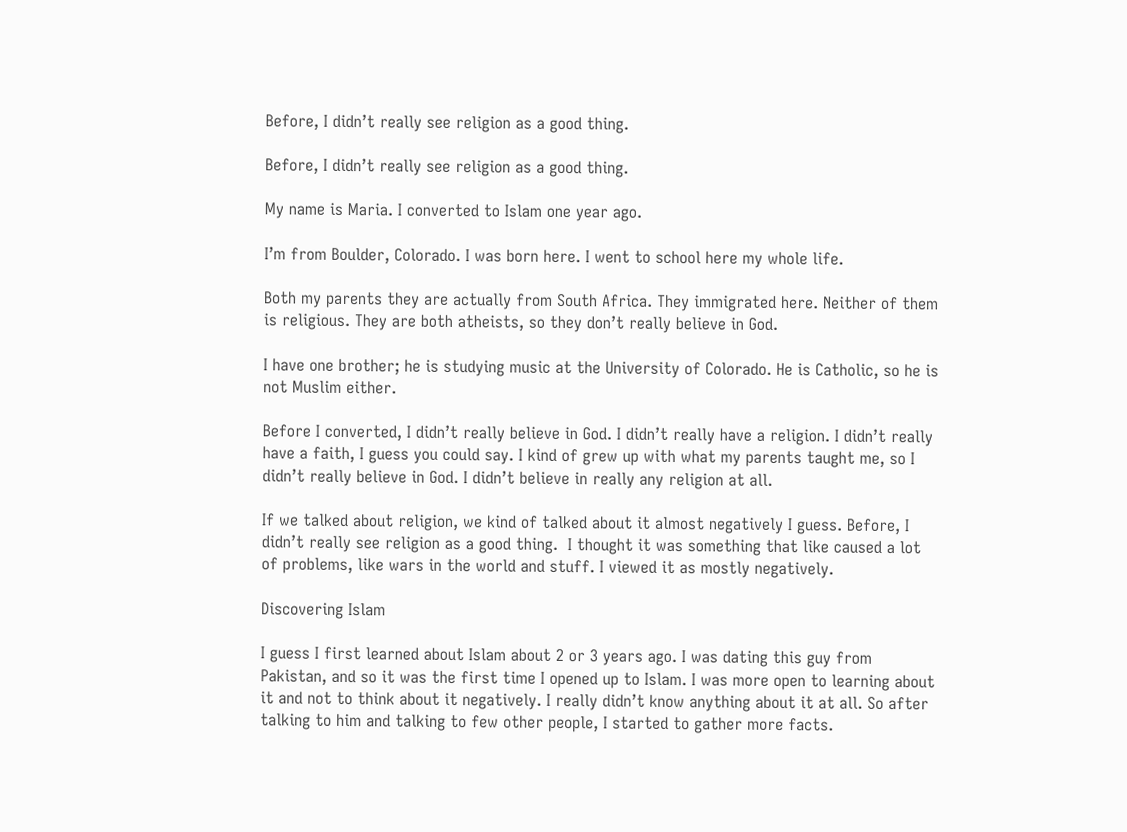Before, I didn’t really see religion as a good thing.

Before, I didn’t really see religion as a good thing.

My name is Maria. I converted to Islam one year ago.

I’m from Boulder, Colorado. I was born here. I went to school here my whole life.

Both my parents they are actually from South Africa. They immigrated here. Neither of them is religious. They are both atheists, so they don’t really believe in God.

I have one brother; he is studying music at the University of Colorado. He is Catholic, so he is not Muslim either.

Before I converted, I didn’t really believe in God. I didn’t really have a religion. I didn’t really have a faith, I guess you could say. I kind of grew up with what my parents taught me, so I didn’t really believe in God. I didn’t believe in really any religion at all.

If we talked about religion, we kind of talked about it almost negatively I guess. Before, I didn’t really see religion as a good thing.  I thought it was something that like caused a lot of problems, like wars in the world and stuff. I viewed it as mostly negatively.

Discovering Islam

I guess I first learned about Islam about 2 or 3 years ago. I was dating this guy from Pakistan, and so it was the first time I opened up to Islam. I was more open to learning about it and not to think about it negatively. I really didn’t know anything about it at all. So after talking to him and talking to few other people, I started to gather more facts.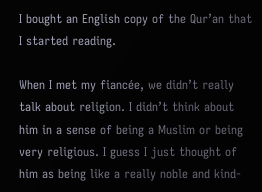I bought an English copy of the Qur’an that I started reading.

When I met my fiancée, we didn’t really talk about religion. I didn’t think about him in a sense of being a Muslim or being very religious. I guess I just thought of him as being like a really noble and kind-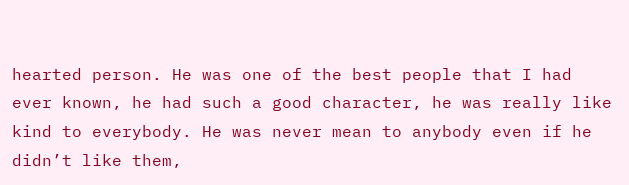hearted person. He was one of the best people that I had ever known, he had such a good character, he was really like kind to everybody. He was never mean to anybody even if he didn’t like them,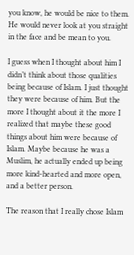you know, he would be nice to them. He would never look at you straight in the face and be mean to you.

I guess when I thought about him I didn’t think about those qualities being because of Islam. I just thought they were because of him. But the more I thought about it the more I realized that maybe these good things about him were because of Islam. Maybe because he was a Muslim, he actually ended up being more kind-hearted and more open, and a better person.

The reason that I really chose Islam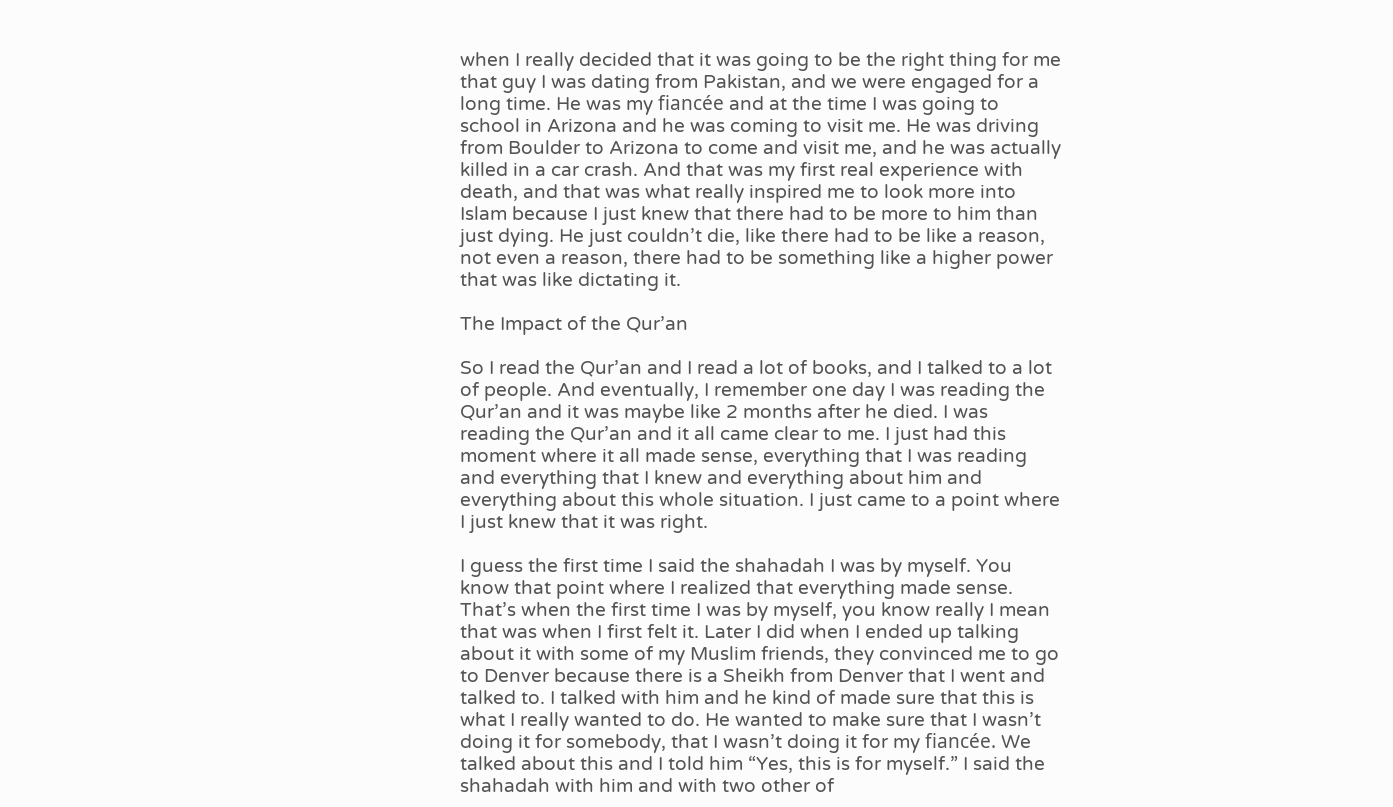when I really decided that it was going to be the right thing for me that guy I was dating from Pakistan, and we were engaged for a long time. He was my fiancée and at the time I was going to school in Arizona and he was coming to visit me. He was driving from Boulder to Arizona to come and visit me, and he was actually killed in a car crash. And that was my first real experience with death, and that was what really inspired me to look more into Islam because I just knew that there had to be more to him than just dying. He just couldn’t die, like there had to be like a reason, not even a reason, there had to be something like a higher power that was like dictating it.

The Impact of the Qur’an

So I read the Qur’an and I read a lot of books, and I talked to a lot of people. And eventually, I remember one day I was reading the Qur’an and it was maybe like 2 months after he died. I was reading the Qur’an and it all came clear to me. I just had this moment where it all made sense, everything that I was reading and everything that I knew and everything about him and everything about this whole situation. I just came to a point where I just knew that it was right.

I guess the first time I said the shahadah I was by myself. You know that point where I realized that everything made sense. That’s when the first time I was by myself, you know really I mean that was when I first felt it. Later I did when I ended up talking about it with some of my Muslim friends, they convinced me to go to Denver because there is a Sheikh from Denver that I went and talked to. I talked with him and he kind of made sure that this is what I really wanted to do. He wanted to make sure that I wasn’t doing it for somebody, that I wasn’t doing it for my fiancée. We talked about this and I told him “Yes, this is for myself.” I said the shahadah with him and with two other of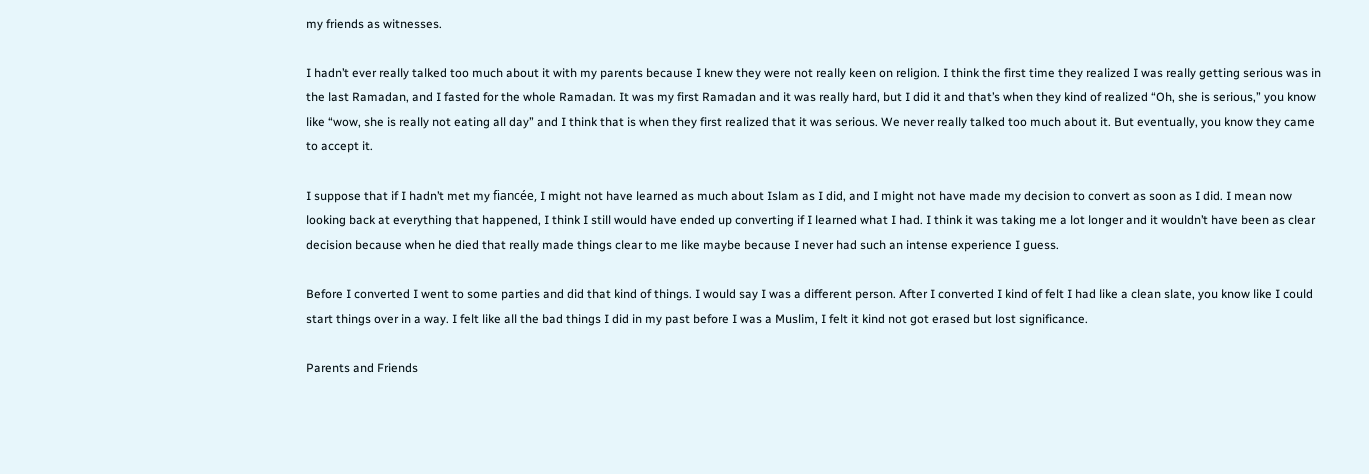my friends as witnesses.

I hadn’t ever really talked too much about it with my parents because I knew they were not really keen on religion. I think the first time they realized I was really getting serious was in the last Ramadan, and I fasted for the whole Ramadan. It was my first Ramadan and it was really hard, but I did it and that’s when they kind of realized “Oh, she is serious,” you know like “wow, she is really not eating all day” and I think that is when they first realized that it was serious. We never really talked too much about it. But eventually, you know they came to accept it.

I suppose that if I hadn’t met my fiancée, I might not have learned as much about Islam as I did, and I might not have made my decision to convert as soon as I did. I mean now looking back at everything that happened, I think I still would have ended up converting if I learned what I had. I think it was taking me a lot longer and it wouldn’t have been as clear decision because when he died that really made things clear to me like maybe because I never had such an intense experience I guess.

Before I converted I went to some parties and did that kind of things. I would say I was a different person. After I converted I kind of felt I had like a clean slate, you know like I could start things over in a way. I felt like all the bad things I did in my past before I was a Muslim, I felt it kind not got erased but lost significance.

Parents and Friends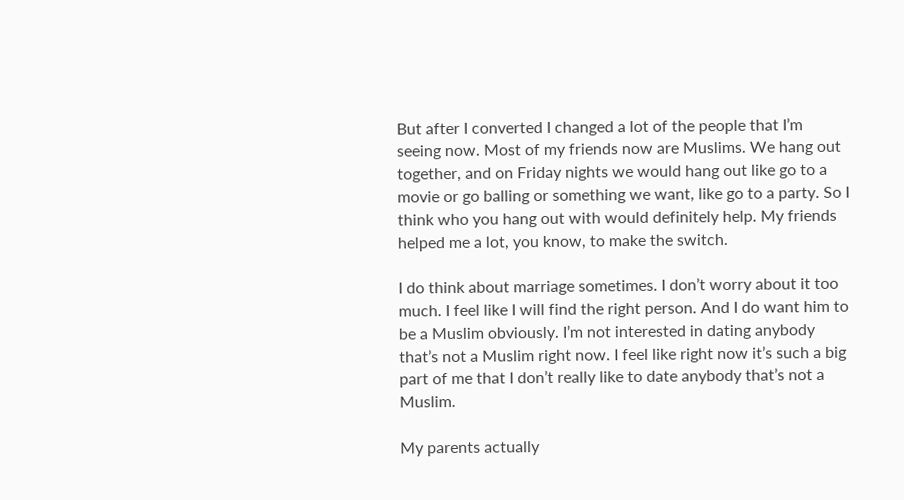But after I converted I changed a lot of the people that I’m seeing now. Most of my friends now are Muslims. We hang out together, and on Friday nights we would hang out like go to a movie or go balling or something we want, like go to a party. So I think who you hang out with would definitely help. My friends helped me a lot, you know, to make the switch.

I do think about marriage sometimes. I don’t worry about it too much. I feel like I will find the right person. And I do want him to be a Muslim obviously. I’m not interested in dating anybody that’s not a Muslim right now. I feel like right now it’s such a big part of me that I don’t really like to date anybody that’s not a Muslim.

My parents actually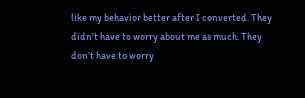like my behavior better after I converted. They didn’t have to worry about me as much. They don’t have to worry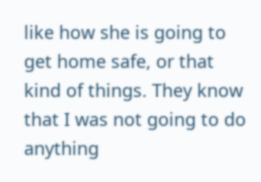like how she is going to get home safe, or that kind of things. They know that I was not going to do anything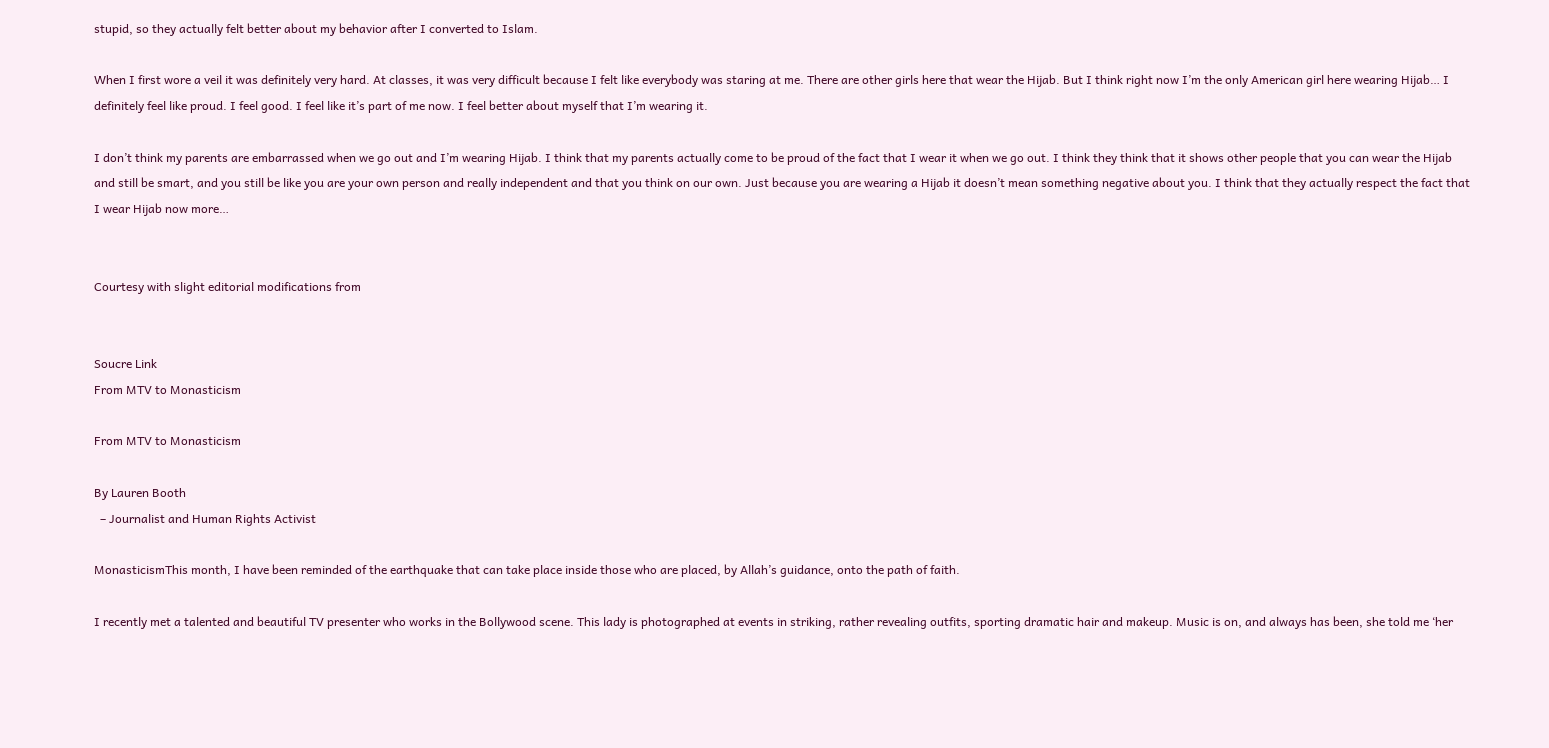stupid, so they actually felt better about my behavior after I converted to Islam.

When I first wore a veil it was definitely very hard. At classes, it was very difficult because I felt like everybody was staring at me. There are other girls here that wear the Hijab. But I think right now I’m the only American girl here wearing Hijab… I definitely feel like proud. I feel good. I feel like it’s part of me now. I feel better about myself that I’m wearing it.

I don’t think my parents are embarrassed when we go out and I’m wearing Hijab. I think that my parents actually come to be proud of the fact that I wear it when we go out. I think they think that it shows other people that you can wear the Hijab and still be smart, and you still be like you are your own person and really independent and that you think on our own. Just because you are wearing a Hijab it doesn’t mean something negative about you. I think that they actually respect the fact that I wear Hijab now more…


Courtesy with slight editorial modifications from


Soucre Link
From MTV to Monasticism

From MTV to Monasticism

By Lauren Booth
  – Journalist and Human Rights Activist

MonasticismThis month, I have been reminded of the earthquake that can take place inside those who are placed, by Allah’s guidance, onto the path of faith.

I recently met a talented and beautiful TV presenter who works in the Bollywood scene. This lady is photographed at events in striking, rather revealing outfits, sporting dramatic hair and makeup. Music is on, and always has been, she told me ‘her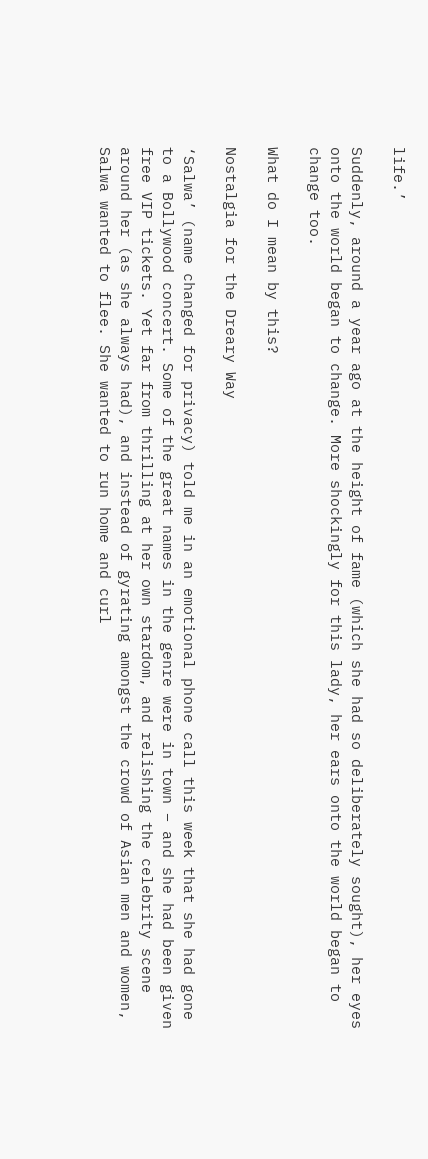life.’

Suddenly, around a year ago at the height of fame (which she had so deliberately sought), her eyes onto the world began to change. More shockingly for this lady, her ears onto the world began to change too.

What do I mean by this?

Nostalgia for the Dreary Way

‘Salwa’ (name changed for privacy) told me in an emotional phone call this week that she had gone to a Bollywood concert. Some of the great names in the genre were in town – and she had been given free VIP tickets. Yet far from thrilling at her own stardom, and relishing the celebrity scene around her (as she always had), and instead of gyrating amongst the crowd of Asian men and women, Salwa wanted to flee. She wanted to run home and curl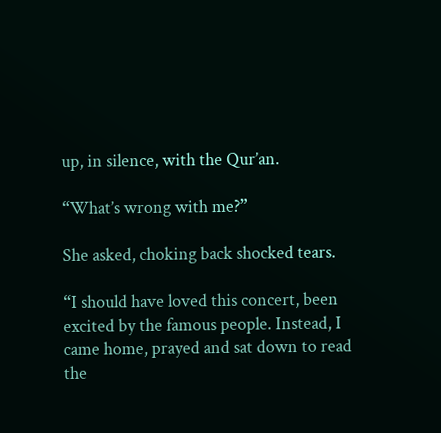up, in silence, with the Qur’an.

“What’s wrong with me?”

She asked, choking back shocked tears.

“I should have loved this concert, been excited by the famous people. Instead, I came home, prayed and sat down to read the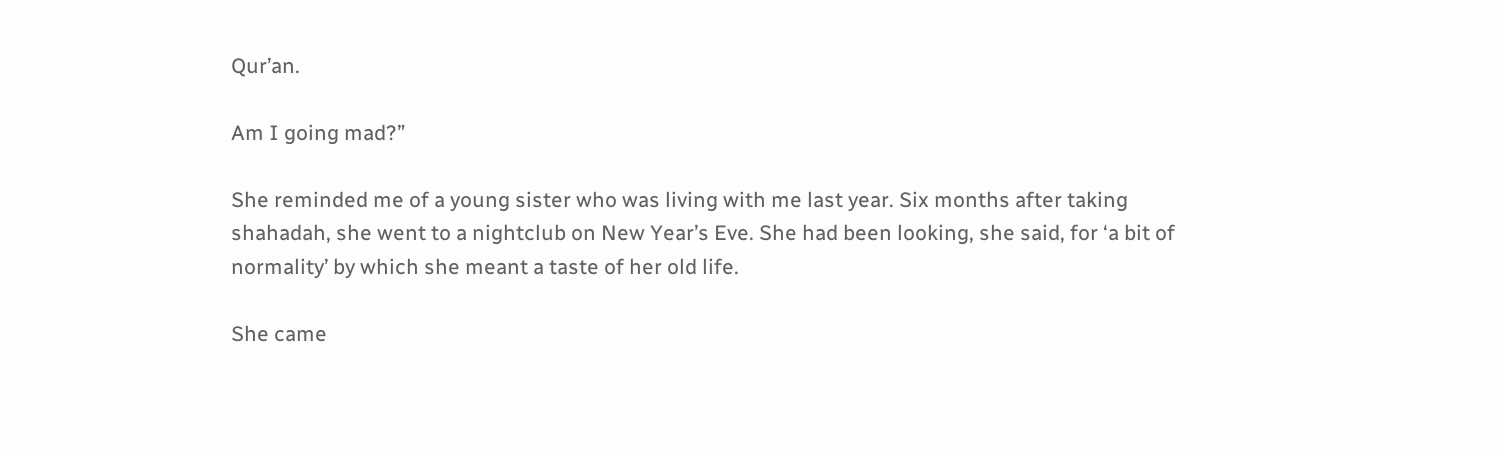Qur’an.

Am I going mad?”

She reminded me of a young sister who was living with me last year. Six months after taking shahadah, she went to a nightclub on New Year’s Eve. She had been looking, she said, for ‘a bit of normality’ by which she meant a taste of her old life.

She came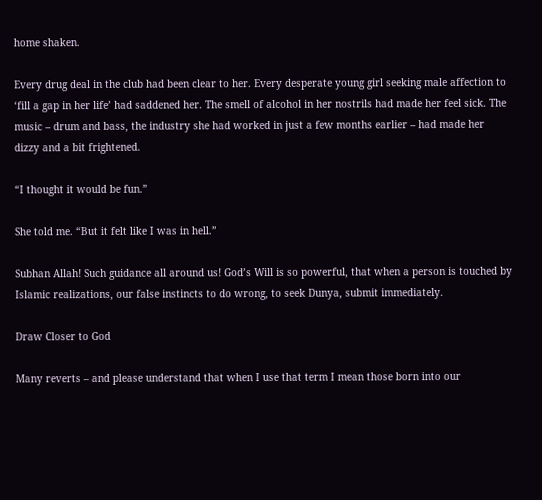home shaken.

Every drug deal in the club had been clear to her. Every desperate young girl seeking male affection to ‘fill a gap in her life’ had saddened her. The smell of alcohol in her nostrils had made her feel sick. The music – drum and bass, the industry she had worked in just a few months earlier – had made her dizzy and a bit frightened.

“I thought it would be fun.”

She told me. “But it felt like I was in hell.”

Subhan Allah! Such guidance all around us! God’s Will is so powerful, that when a person is touched by Islamic realizations, our false instincts to do wrong, to seek Dunya, submit immediately.

Draw Closer to God

Many reverts – and please understand that when I use that term I mean those born into our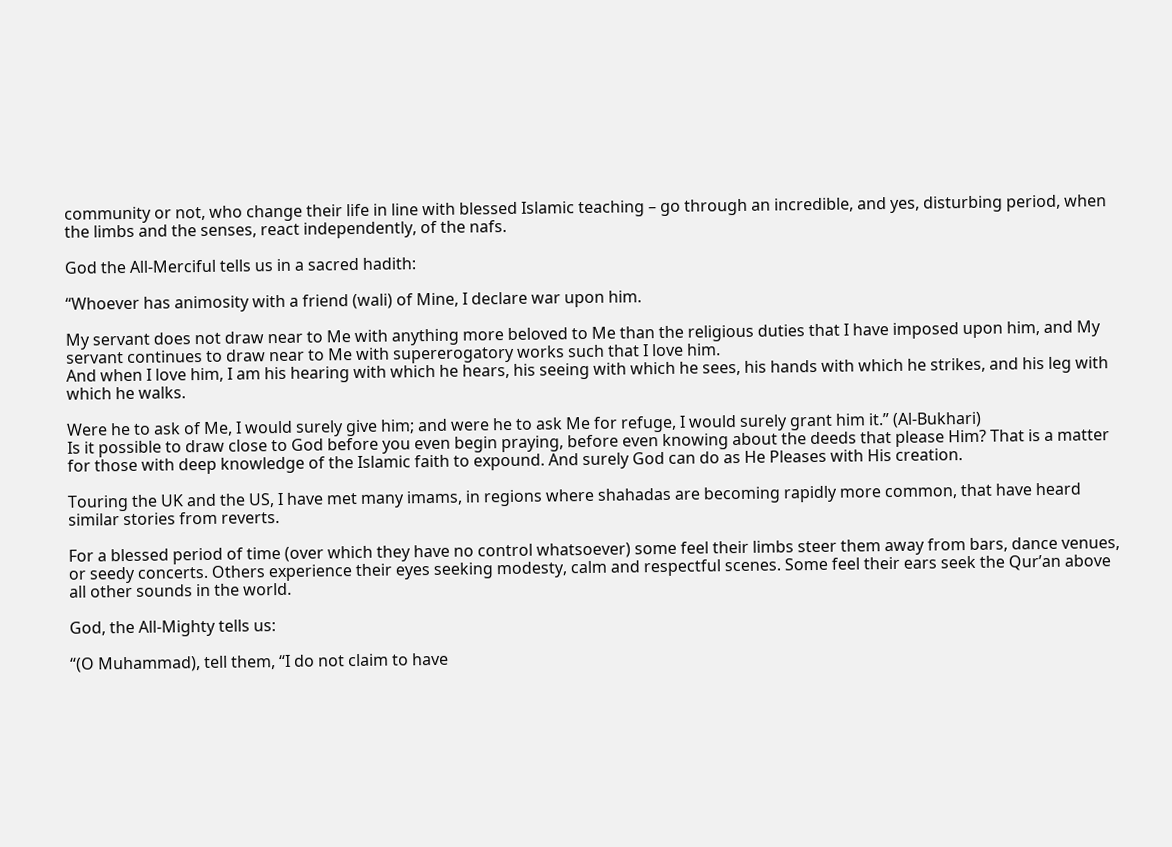community or not, who change their life in line with blessed Islamic teaching – go through an incredible, and yes, disturbing period, when the limbs and the senses, react independently, of the nafs.

God the All-Merciful tells us in a sacred hadith:

“Whoever has animosity with a friend (wali) of Mine, I declare war upon him.

My servant does not draw near to Me with anything more beloved to Me than the religious duties that I have imposed upon him, and My servant continues to draw near to Me with supererogatory works such that I love him.
And when I love him, I am his hearing with which he hears, his seeing with which he sees, his hands with which he strikes, and his leg with which he walks.

Were he to ask of Me, I would surely give him; and were he to ask Me for refuge, I would surely grant him it.” (Al-Bukhari)
Is it possible to draw close to God before you even begin praying, before even knowing about the deeds that please Him? That is a matter for those with deep knowledge of the Islamic faith to expound. And surely God can do as He Pleases with His creation.

Touring the UK and the US, I have met many imams, in regions where shahadas are becoming rapidly more common, that have heard similar stories from reverts.

For a blessed period of time (over which they have no control whatsoever) some feel their limbs steer them away from bars, dance venues, or seedy concerts. Others experience their eyes seeking modesty, calm and respectful scenes. Some feel their ears seek the Qur’an above all other sounds in the world.

God, the All-Mighty tells us:

“(O Muhammad), tell them, “I do not claim to have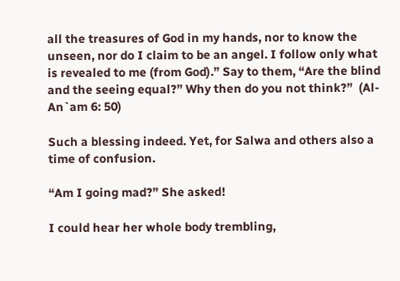all the treasures of God in my hands, nor to know the unseen, nor do I claim to be an angel. I follow only what is revealed to me (from God).” Say to them, “Are the blind and the seeing equal?” Why then do you not think?”  (Al-An`am 6: 50)

Such a blessing indeed. Yet, for Salwa and others also a time of confusion.

“Am I going mad?” She asked!

I could hear her whole body trembling,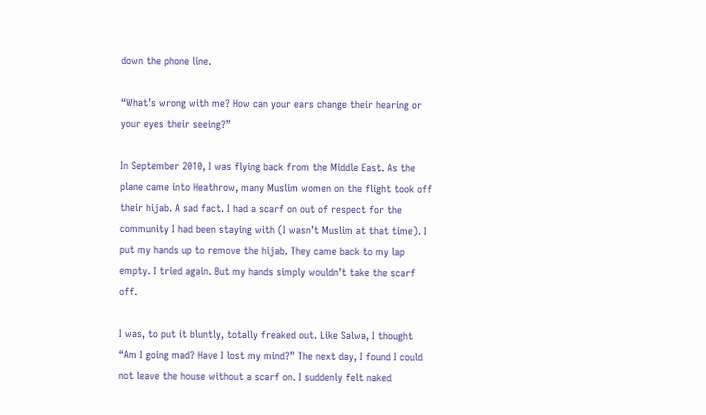down the phone line.

“What’s wrong with me? How can your ears change their hearing or your eyes their seeing?”

In September 2010, I was flying back from the Middle East. As the plane came into Heathrow, many Muslim women on the flight took off their hijab. A sad fact. I had a scarf on out of respect for the community I had been staying with (I wasn’t Muslim at that time). I put my hands up to remove the hijab. They came back to my lap empty. I tried again. But my hands simply wouldn’t take the scarf off.

I was, to put it bluntly, totally freaked out. Like Salwa, I thought “Am I going mad? Have I lost my mind?” The next day, I found I could not leave the house without a scarf on. I suddenly felt naked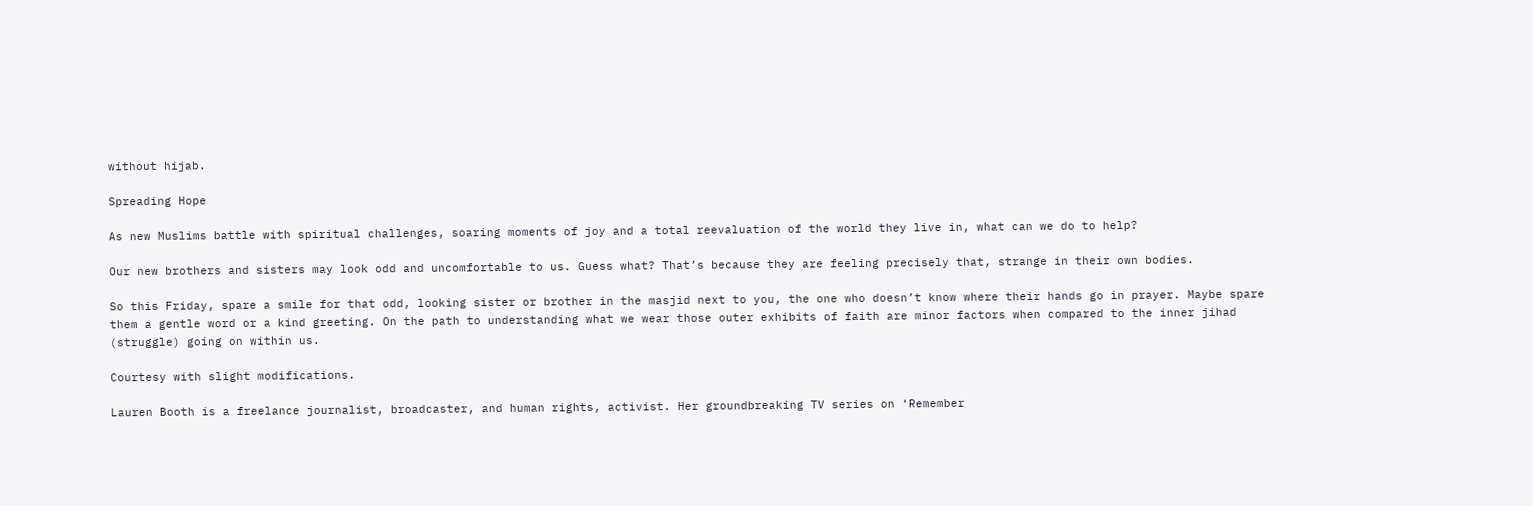without hijab.

Spreading Hope

As new Muslims battle with spiritual challenges, soaring moments of joy and a total reevaluation of the world they live in, what can we do to help?

Our new brothers and sisters may look odd and uncomfortable to us. Guess what? That’s because they are feeling precisely that, strange in their own bodies.

So this Friday, spare a smile for that odd, looking sister or brother in the masjid next to you, the one who doesn’t know where their hands go in prayer. Maybe spare them a gentle word or a kind greeting. On the path to understanding what we wear those outer exhibits of faith are minor factors when compared to the inner jihad (struggle) going on within us.

Courtesy with slight modifications.

Lauren Booth is a freelance journalist, broadcaster, and human rights, activist. Her groundbreaking TV series on ‘Remember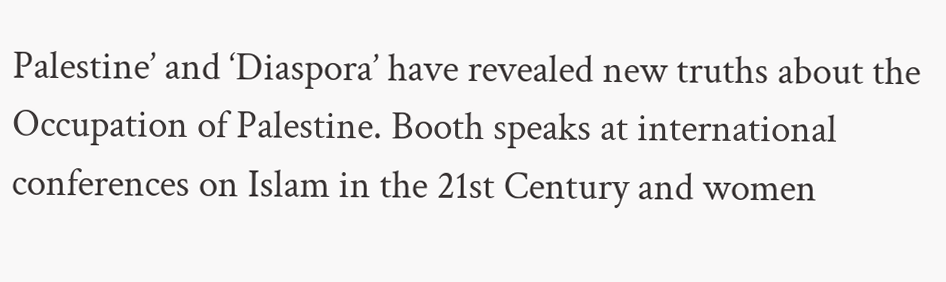Palestine’ and ‘Diaspora’ have revealed new truths about the Occupation of Palestine. Booth speaks at international conferences on Islam in the 21st Century and women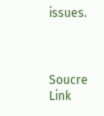issues.



Soucre Link